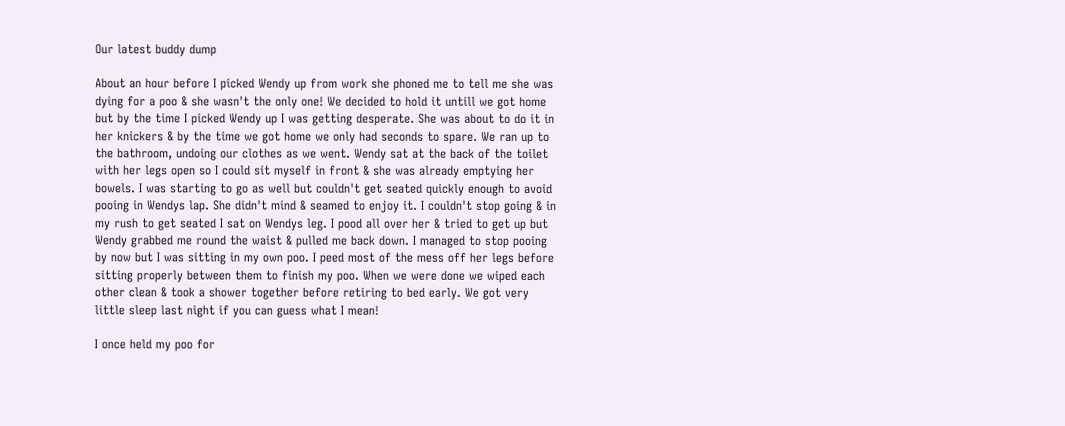Our latest buddy dump

About an hour before I picked Wendy up from work she phoned me to tell me she was dying for a poo & she wasn't the only one! We decided to hold it untill we got home but by the time I picked Wendy up I was getting desperate. She was about to do it in her knickers & by the time we got home we only had seconds to spare. We ran up to the bathroom, undoing our clothes as we went. Wendy sat at the back of the toilet with her legs open so I could sit myself in front & she was already emptying her bowels. I was starting to go as well but couldn't get seated quickly enough to avoid pooing in Wendys lap. She didn't mind & seamed to enjoy it. I couldn't stop going & in my rush to get seated I sat on Wendys leg. I pood all over her & tried to get up but Wendy grabbed me round the waist & pulled me back down. I managed to stop pooing by now but I was sitting in my own poo. I peed most of the mess off her legs before sitting properly between them to finish my poo. When we were done we wiped each other clean & took a shower together before retiring to bed early. We got very little sleep last night if you can guess what I mean!

I once held my poo for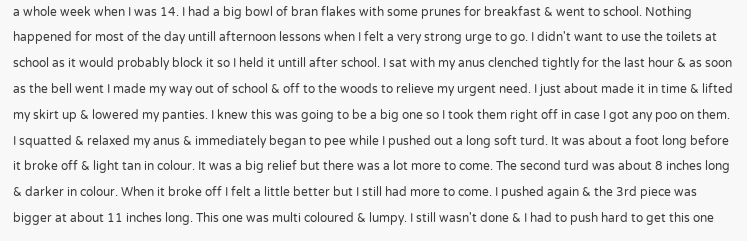a whole week when I was 14. I had a big bowl of bran flakes with some prunes for breakfast & went to school. Nothing happened for most of the day untill afternoon lessons when I felt a very strong urge to go. I didn't want to use the toilets at school as it would probably block it so I held it untill after school. I sat with my anus clenched tightly for the last hour & as soon as the bell went I made my way out of school & off to the woods to relieve my urgent need. I just about made it in time & lifted my skirt up & lowered my panties. I knew this was going to be a big one so I took them right off in case I got any poo on them. I squatted & relaxed my anus & immediately began to pee while I pushed out a long soft turd. It was about a foot long before it broke off & light tan in colour. It was a big relief but there was a lot more to come. The second turd was about 8 inches long & darker in colour. When it broke off I felt a little better but I still had more to come. I pushed again & the 3rd piece was bigger at about 11 inches long. This one was multi coloured & lumpy. I still wasn't done & I had to push hard to get this one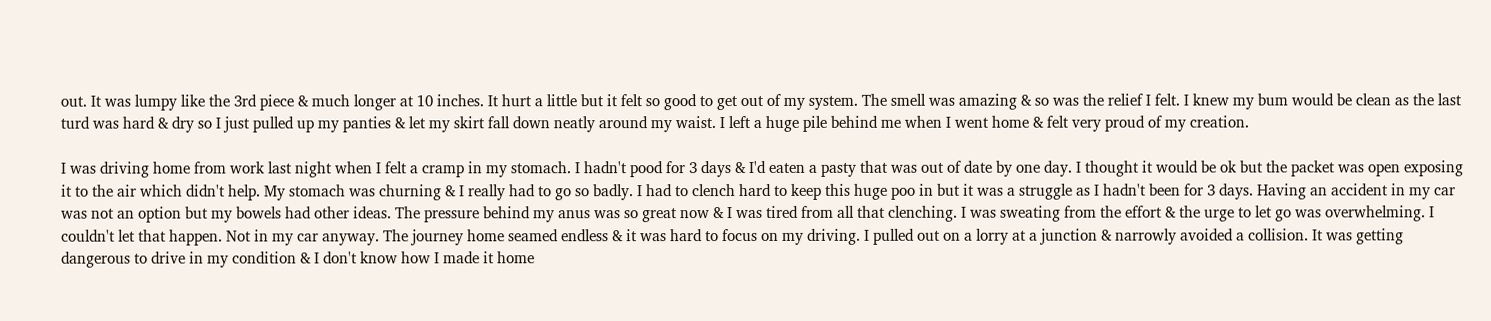out. It was lumpy like the 3rd piece & much longer at 10 inches. It hurt a little but it felt so good to get out of my system. The smell was amazing & so was the relief I felt. I knew my bum would be clean as the last turd was hard & dry so I just pulled up my panties & let my skirt fall down neatly around my waist. I left a huge pile behind me when I went home & felt very proud of my creation.

I was driving home from work last night when I felt a cramp in my stomach. I hadn't pood for 3 days & I'd eaten a pasty that was out of date by one day. I thought it would be ok but the packet was open exposing it to the air which didn't help. My stomach was churning & I really had to go so badly. I had to clench hard to keep this huge poo in but it was a struggle as I hadn't been for 3 days. Having an accident in my car was not an option but my bowels had other ideas. The pressure behind my anus was so great now & I was tired from all that clenching. I was sweating from the effort & the urge to let go was overwhelming. I couldn't let that happen. Not in my car anyway. The journey home seamed endless & it was hard to focus on my driving. I pulled out on a lorry at a junction & narrowly avoided a collision. It was getting dangerous to drive in my condition & I don't know how I made it home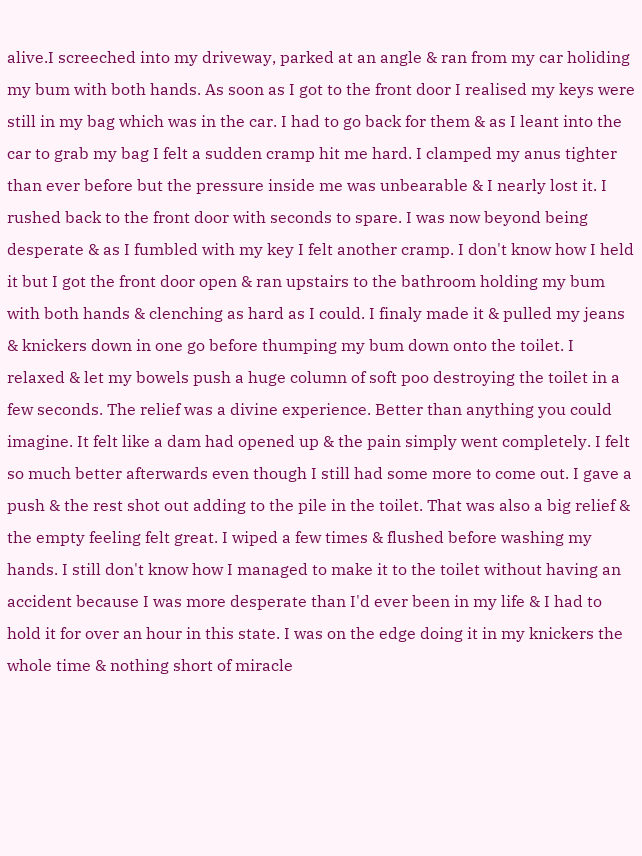alive.I screeched into my driveway, parked at an angle & ran from my car holiding my bum with both hands. As soon as I got to the front door I realised my keys were still in my bag which was in the car. I had to go back for them & as I leant into the car to grab my bag I felt a sudden cramp hit me hard. I clamped my anus tighter than ever before but the pressure inside me was unbearable & I nearly lost it. I rushed back to the front door with seconds to spare. I was now beyond being desperate & as I fumbled with my key I felt another cramp. I don't know how I held it but I got the front door open & ran upstairs to the bathroom holding my bum with both hands & clenching as hard as I could. I finaly made it & pulled my jeans & knickers down in one go before thumping my bum down onto the toilet. I relaxed & let my bowels push a huge column of soft poo destroying the toilet in a few seconds. The relief was a divine experience. Better than anything you could imagine. It felt like a dam had opened up & the pain simply went completely. I felt so much better afterwards even though I still had some more to come out. I gave a push & the rest shot out adding to the pile in the toilet. That was also a big relief & the empty feeling felt great. I wiped a few times & flushed before washing my hands. I still don't know how I managed to make it to the toilet without having an accident because I was more desperate than I'd ever been in my life & I had to hold it for over an hour in this state. I was on the edge doing it in my knickers the whole time & nothing short of miracle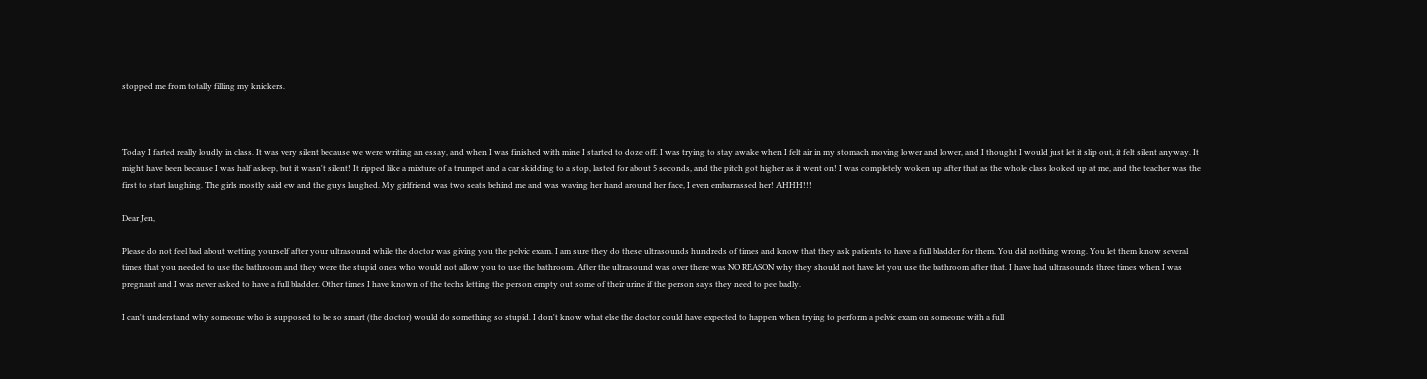stopped me from totally filling my knickers.



Today I farted really loudly in class. It was very silent because we were writing an essay, and when I was finished with mine I started to doze off. I was trying to stay awake when I felt air in my stomach moving lower and lower, and I thought I would just let it slip out, it felt silent anyway. It might have been because I was half asleep, but it wasn't silent! It ripped like a mixture of a trumpet and a car skidding to a stop, lasted for about 5 seconds, and the pitch got higher as it went on! I was completely woken up after that as the whole class looked up at me, and the teacher was the first to start laughing. The girls mostly said ew and the guys laughed. My girlfriend was two seats behind me and was waving her hand around her face, I even embarrassed her! AHHH!!!

Dear Jen,

Please do not feel bad about wetting yourself after your ultrasound while the doctor was giving you the pelvic exam. I am sure they do these ultrasounds hundreds of times and know that they ask patients to have a full bladder for them. You did nothing wrong. You let them know several times that you needed to use the bathroom and they were the stupid ones who would not allow you to use the bathroom. After the ultrasound was over there was NO REASON why they should not have let you use the bathroom after that. I have had ultrasounds three times when I was pregnant and I was never asked to have a full bladder. Other times I have known of the techs letting the person empty out some of their urine if the person says they need to pee badly.

I can't understand why someone who is supposed to be so smart (the doctor) would do something so stupid. I don't know what else the doctor could have expected to happen when trying to perform a pelvic exam on someone with a full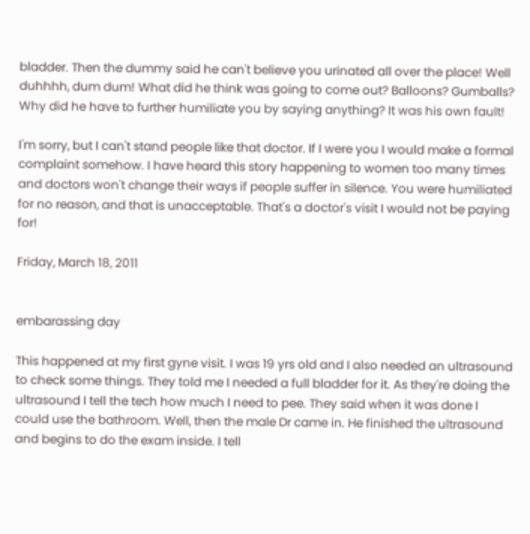bladder. Then the dummy said he can't believe you urinated all over the place! Well duhhhh, dum dum! What did he think was going to come out? Balloons? Gumballs? Why did he have to further humiliate you by saying anything? It was his own fault!

I'm sorry, but I can't stand people like that doctor. If I were you I would make a formal complaint somehow. I have heard this story happening to women too many times and doctors won't change their ways if people suffer in silence. You were humiliated for no reason, and that is unacceptable. That's a doctor's visit I would not be paying for!

Friday, March 18, 2011


embarassing day

This happened at my first gyne visit. I was 19 yrs old and I also needed an ultrasound to check some things. They told me I needed a full bladder for it. As they're doing the ultrasound I tell the tech how much I need to pee. They said when it was done I could use the bathroom. Well, then the male Dr came in. He finished the ultrasound and begins to do the exam inside. I tell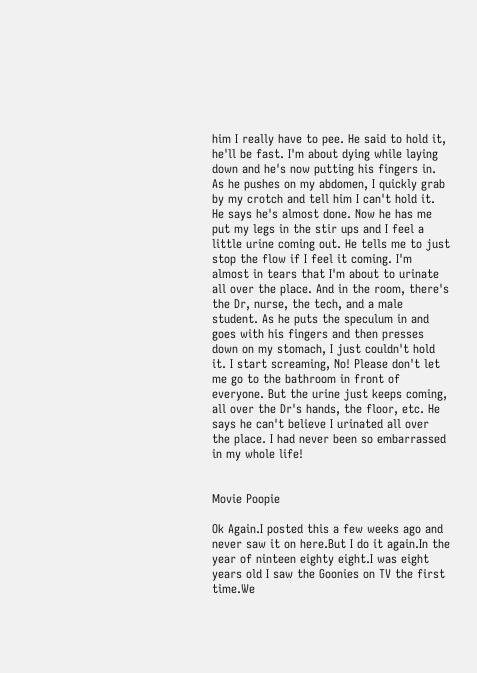him I really have to pee. He said to hold it, he'll be fast. I'm about dying while laying down and he's now putting his fingers in. As he pushes on my abdomen, I quickly grab by my crotch and tell him I can't hold it. He says he's almost done. Now he has me put my legs in the stir ups and I feel a little urine coming out. He tells me to just stop the flow if I feel it coming. I'm almost in tears that I'm about to urinate all over the place. And in the room, there's the Dr, nurse, the tech, and a male student. As he puts the speculum in and goes with his fingers and then presses down on my stomach, I just couldn't hold it. I start screaming, No! Please don't let me go to the bathroom in front of everyone. But the urine just keeps coming, all over the Dr's hands, the floor, etc. He says he can't believe I urinated all over the place. I had never been so embarrassed in my whole life!


Movie Poopie

Ok Again.I posted this a few weeks ago and never saw it on here.But I do it again.In the year of ninteen eighty eight.I was eight years old I saw the Goonies on TV the first time.We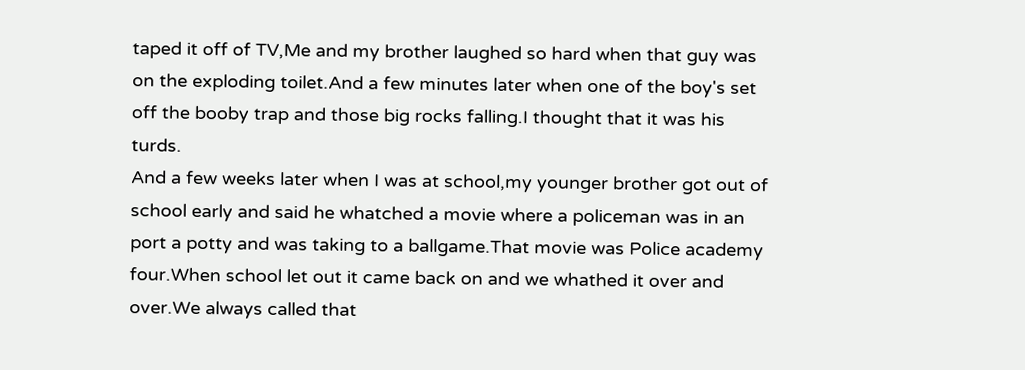taped it off of TV,Me and my brother laughed so hard when that guy was on the exploding toilet.And a few minutes later when one of the boy's set off the booby trap and those big rocks falling.I thought that it was his turds.
And a few weeks later when I was at school,my younger brother got out of school early and said he whatched a movie where a policeman was in an port a potty and was taking to a ballgame.That movie was Police academy four.When school let out it came back on and we whathed it over and over.We always called that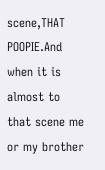scene,THAT POOPIE.And when it is almost to that scene me or my brother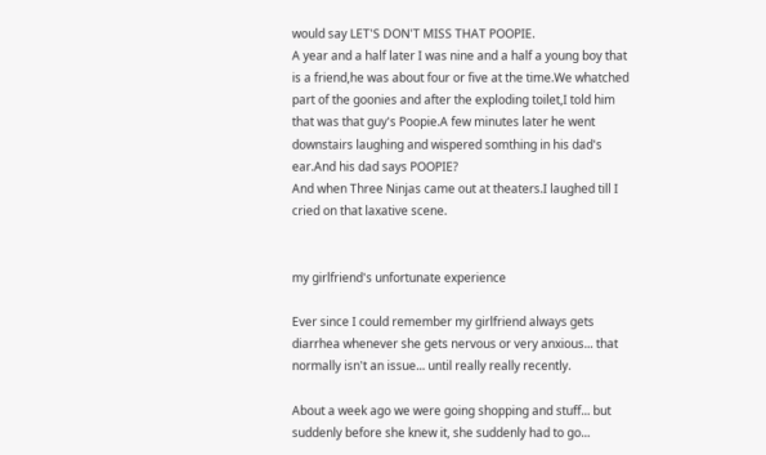would say LET'S DON'T MISS THAT POOPIE.
A year and a half later I was nine and a half a young boy that is a friend,he was about four or five at the time.We whatched part of the goonies and after the exploding toilet,I told him that was that guy's Poopie.A few minutes later he went downstairs laughing and wispered somthing in his dad's ear.And his dad says POOPIE?
And when Three Ninjas came out at theaters.I laughed till I cried on that laxative scene.


my girlfriend's unfortunate experience

Ever since I could remember my girlfriend always gets diarrhea whenever she gets nervous or very anxious... that normally isn't an issue... until really really recently.

About a week ago we were going shopping and stuff... but suddenly before she knew it, she suddenly had to go...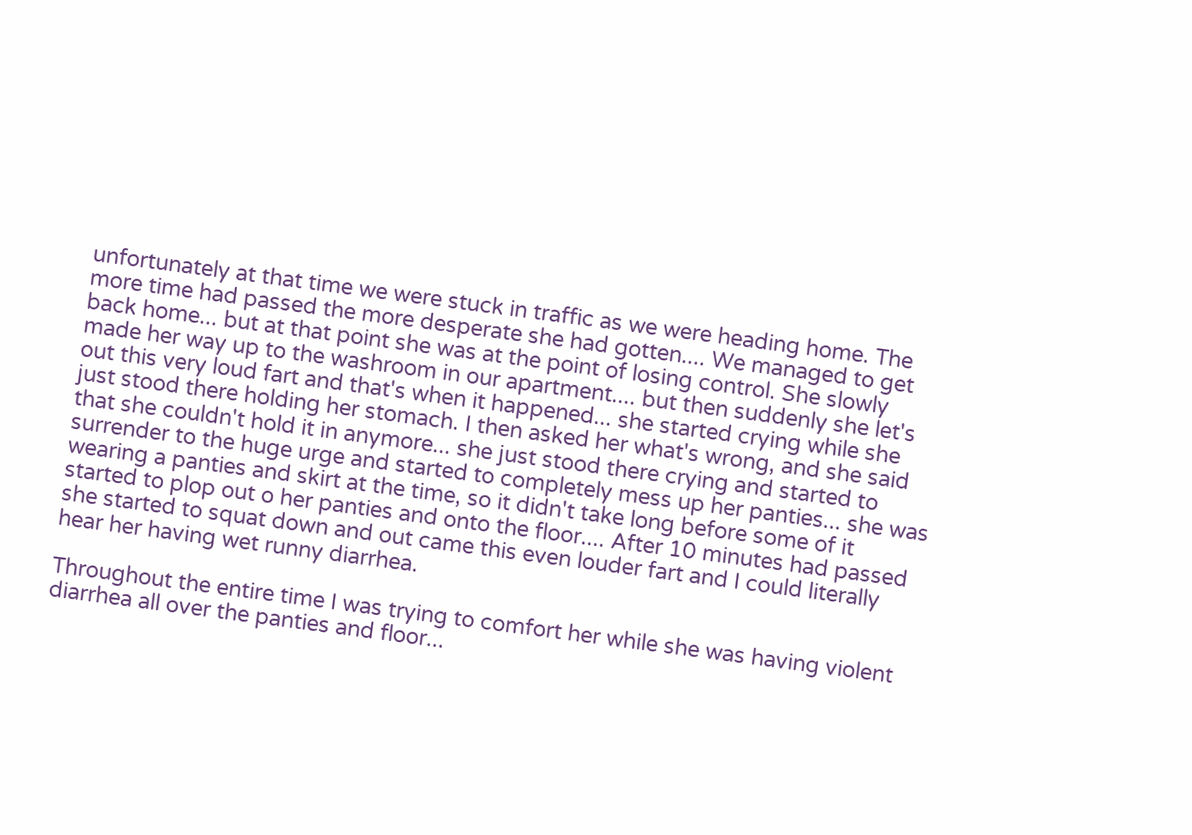unfortunately at that time we were stuck in traffic as we were heading home. The more time had passed the more desperate she had gotten.... We managed to get back home... but at that point she was at the point of losing control. She slowly made her way up to the washroom in our apartment.... but then suddenly she let's out this very loud fart and that's when it happened... she started crying while she just stood there holding her stomach. I then asked her what's wrong, and she said that she couldn't hold it in anymore... she just stood there crying and started to surrender to the huge urge and started to completely mess up her panties... she was wearing a panties and skirt at the time, so it didn't take long before some of it started to plop out o her panties and onto the floor.... After 10 minutes had passed she started to squat down and out came this even louder fart and I could literally hear her having wet runny diarrhea.

Throughout the entire time I was trying to comfort her while she was having violent diarrhea all over the panties and floor...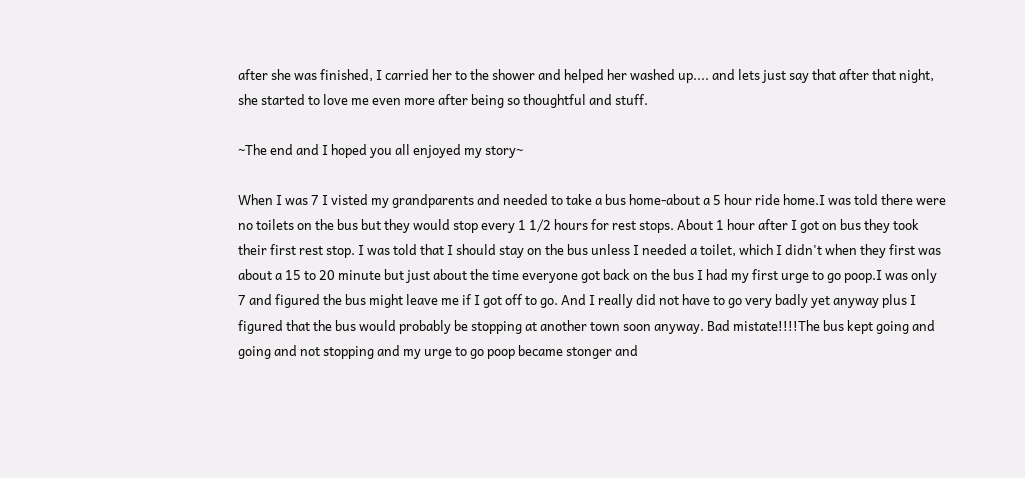after she was finished, I carried her to the shower and helped her washed up.... and lets just say that after that night, she started to love me even more after being so thoughtful and stuff.

~The end and I hoped you all enjoyed my story~

When I was 7 I visted my grandparents and needed to take a bus home-about a 5 hour ride home.I was told there were no toilets on the bus but they would stop every 1 1/2 hours for rest stops. About 1 hour after I got on bus they took their first rest stop. I was told that I should stay on the bus unless I needed a toilet, which I didn't when they first was about a 15 to 20 minute but just about the time everyone got back on the bus I had my first urge to go poop.I was only 7 and figured the bus might leave me if I got off to go. And I really did not have to go very badly yet anyway plus I figured that the bus would probably be stopping at another town soon anyway. Bad mistate!!!!The bus kept going and going and not stopping and my urge to go poop became stonger and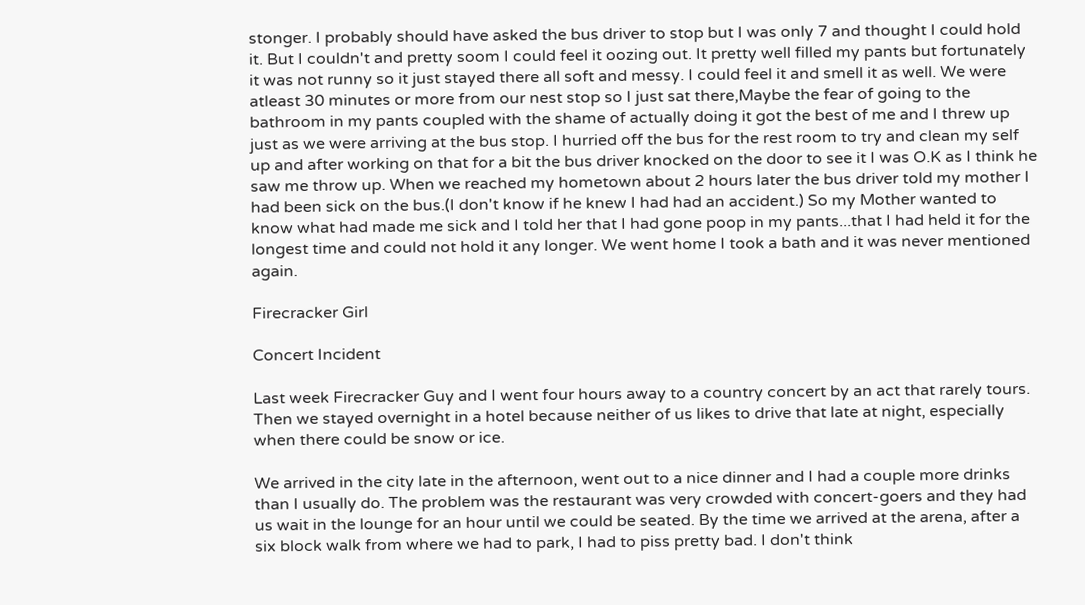stonger. I probably should have asked the bus driver to stop but I was only 7 and thought I could hold it. But I couldn't and pretty soom I could feel it oozing out. It pretty well filled my pants but fortunately it was not runny so it just stayed there all soft and messy. I could feel it and smell it as well. We were atleast 30 minutes or more from our nest stop so I just sat there,Maybe the fear of going to the bathroom in my pants coupled with the shame of actually doing it got the best of me and I threw up just as we were arriving at the bus stop. I hurried off the bus for the rest room to try and clean my self up and after working on that for a bit the bus driver knocked on the door to see it I was O.K as I think he saw me throw up. When we reached my hometown about 2 hours later the bus driver told my mother I had been sick on the bus.(I don't know if he knew I had had an accident.) So my Mother wanted to know what had made me sick and I told her that I had gone poop in my pants...that I had held it for the longest time and could not hold it any longer. We went home I took a bath and it was never mentioned again.

Firecracker Girl

Concert Incident

Last week Firecracker Guy and I went four hours away to a country concert by an act that rarely tours. Then we stayed overnight in a hotel because neither of us likes to drive that late at night, especially when there could be snow or ice.

We arrived in the city late in the afternoon, went out to a nice dinner and I had a couple more drinks than I usually do. The problem was the restaurant was very crowded with concert-goers and they had us wait in the lounge for an hour until we could be seated. By the time we arrived at the arena, after a six block walk from where we had to park, I had to piss pretty bad. I don't think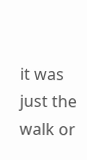it was just the walk or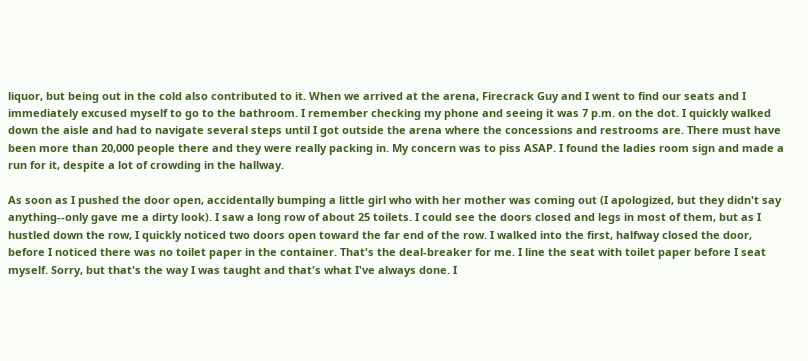liquor, but being out in the cold also contributed to it. When we arrived at the arena, Firecrack Guy and I went to find our seats and I immediately excused myself to go to the bathroom. I remember checking my phone and seeing it was 7 p.m. on the dot. I quickly walked down the aisle and had to navigate several steps until I got outside the arena where the concessions and restrooms are. There must have been more than 20,000 people there and they were really packing in. My concern was to piss ASAP. I found the ladies room sign and made a run for it, despite a lot of crowding in the hallway.

As soon as I pushed the door open, accidentally bumping a little girl who with her mother was coming out (I apologized, but they didn't say anything--only gave me a dirty look). I saw a long row of about 25 toilets. I could see the doors closed and legs in most of them, but as I hustled down the row, I quickly noticed two doors open toward the far end of the row. I walked into the first, halfway closed the door, before I noticed there was no toilet paper in the container. That's the deal-breaker for me. I line the seat with toilet paper before I seat myself. Sorry, but that's the way I was taught and that's what I've always done. I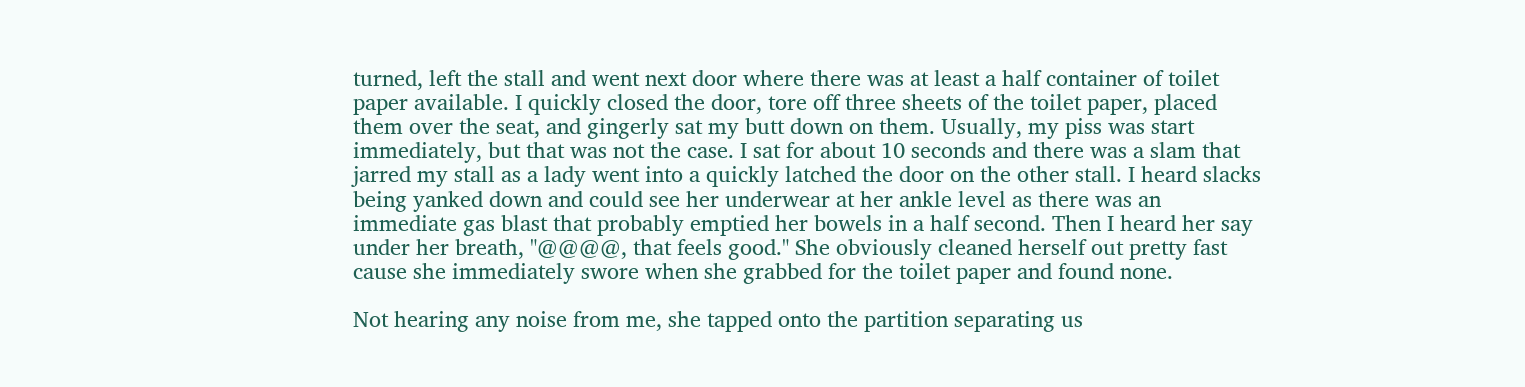turned, left the stall and went next door where there was at least a half container of toilet paper available. I quickly closed the door, tore off three sheets of the toilet paper, placed them over the seat, and gingerly sat my butt down on them. Usually, my piss was start immediately, but that was not the case. I sat for about 10 seconds and there was a slam that jarred my stall as a lady went into a quickly latched the door on the other stall. I heard slacks being yanked down and could see her underwear at her ankle level as there was an immediate gas blast that probably emptied her bowels in a half second. Then I heard her say under her breath, "@@@@, that feels good." She obviously cleaned herself out pretty fast cause she immediately swore when she grabbed for the toilet paper and found none.

Not hearing any noise from me, she tapped onto the partition separating us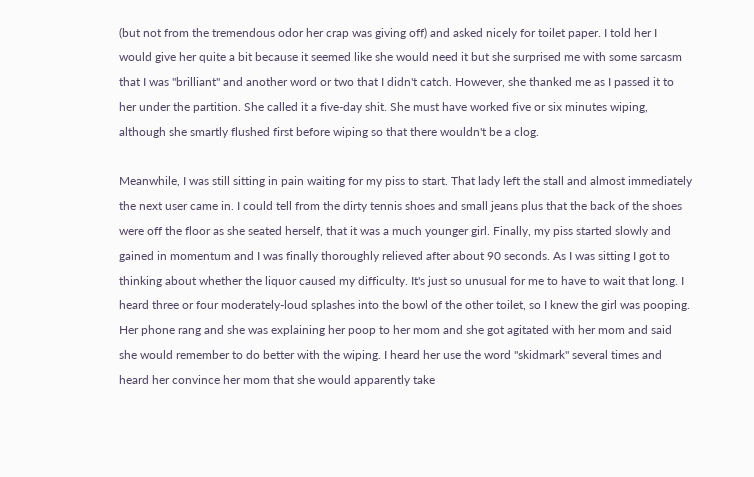(but not from the tremendous odor her crap was giving off) and asked nicely for toilet paper. I told her I would give her quite a bit because it seemed like she would need it but she surprised me with some sarcasm that I was "brilliant" and another word or two that I didn't catch. However, she thanked me as I passed it to her under the partition. She called it a five-day shit. She must have worked five or six minutes wiping, although she smartly flushed first before wiping so that there wouldn't be a clog.

Meanwhile, I was still sitting in pain waiting for my piss to start. That lady left the stall and almost immediately the next user came in. I could tell from the dirty tennis shoes and small jeans plus that the back of the shoes were off the floor as she seated herself, that it was a much younger girl. Finally, my piss started slowly and gained in momentum and I was finally thoroughly relieved after about 90 seconds. As I was sitting I got to thinking about whether the liquor caused my difficulty. It's just so unusual for me to have to wait that long. I heard three or four moderately-loud splashes into the bowl of the other toilet, so I knew the girl was pooping. Her phone rang and she was explaining her poop to her mom and she got agitated with her mom and said she would remember to do better with the wiping. I heard her use the word "skidmark" several times and heard her convince her mom that she would apparently take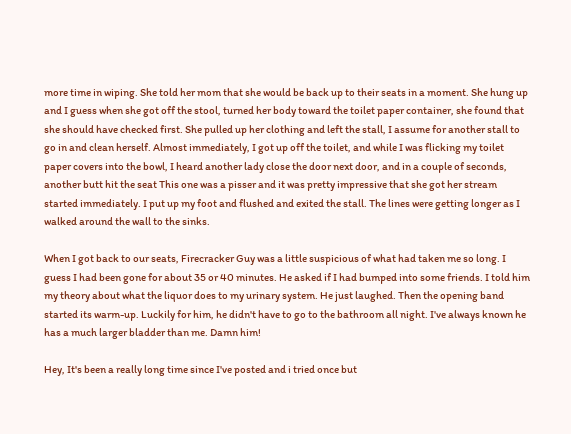more time in wiping. She told her mom that she would be back up to their seats in a moment. She hung up and I guess when she got off the stool, turned her body toward the toilet paper container, she found that she should have checked first. She pulled up her clothing and left the stall, I assume for another stall to go in and clean herself. Almost immediately, I got up off the toilet, and while I was flicking my toilet paper covers into the bowl, I heard another lady close the door next door, and in a couple of seconds, another butt hit the seat This one was a pisser and it was pretty impressive that she got her stream started immediately. I put up my foot and flushed and exited the stall. The lines were getting longer as I walked around the wall to the sinks.

When I got back to our seats, Firecracker Guy was a little suspicious of what had taken me so long. I guess I had been gone for about 35 or 40 minutes. He asked if I had bumped into some friends. I told him my theory about what the liquor does to my urinary system. He just laughed. Then the opening band started its warm-up. Luckily for him, he didn't have to go to the bathroom all night. I've always known he has a much larger bladder than me. Damn him!

Hey, It's been a really long time since I've posted and i tried once but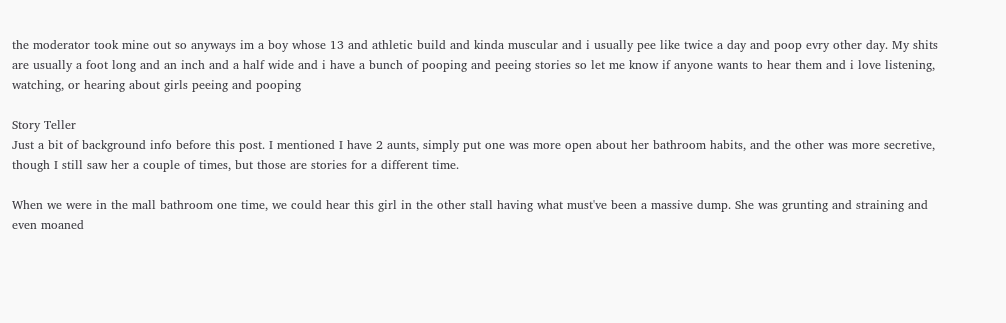the moderator took mine out so anyways im a boy whose 13 and athletic build and kinda muscular and i usually pee like twice a day and poop evry other day. My shits are usually a foot long and an inch and a half wide and i have a bunch of pooping and peeing stories so let me know if anyone wants to hear them and i love listening, watching, or hearing about girls peeing and pooping

Story Teller
Just a bit of background info before this post. I mentioned I have 2 aunts, simply put one was more open about her bathroom habits, and the other was more secretive, though I still saw her a couple of times, but those are stories for a different time.

When we were in the mall bathroom one time, we could hear this girl in the other stall having what must've been a massive dump. She was grunting and straining and even moaned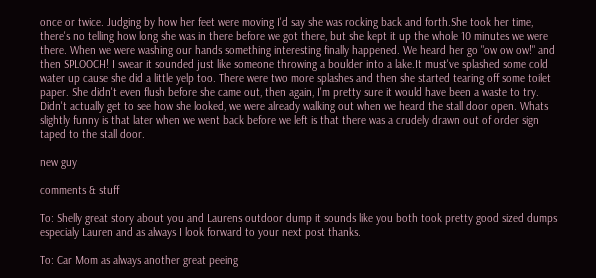once or twice. Judging by how her feet were moving I'd say she was rocking back and forth.She took her time, there's no telling how long she was in there before we got there, but she kept it up the whole 10 minutes we were there. When we were washing our hands something interesting finally happened. We heard her go "ow ow ow!" and then SPLOOCH! I swear it sounded just like someone throwing a boulder into a lake.It must've splashed some cold water up cause she did a little yelp too. There were two more splashes and then she started tearing off some toilet paper. She didn't even flush before she came out, then again, I'm pretty sure it would have been a waste to try. Didn't actually get to see how she looked, we were already walking out when we heard the stall door open. Whats slightly funny is that later when we went back before we left is that there was a crudely drawn out of order sign taped to the stall door.

new guy

comments & stuff

To: Shelly great story about you and Laurens outdoor dump it sounds like you both took pretty good sized dumps especialy Lauren and as always I look forward to your next post thanks.

To: Car Mom as always another great peeing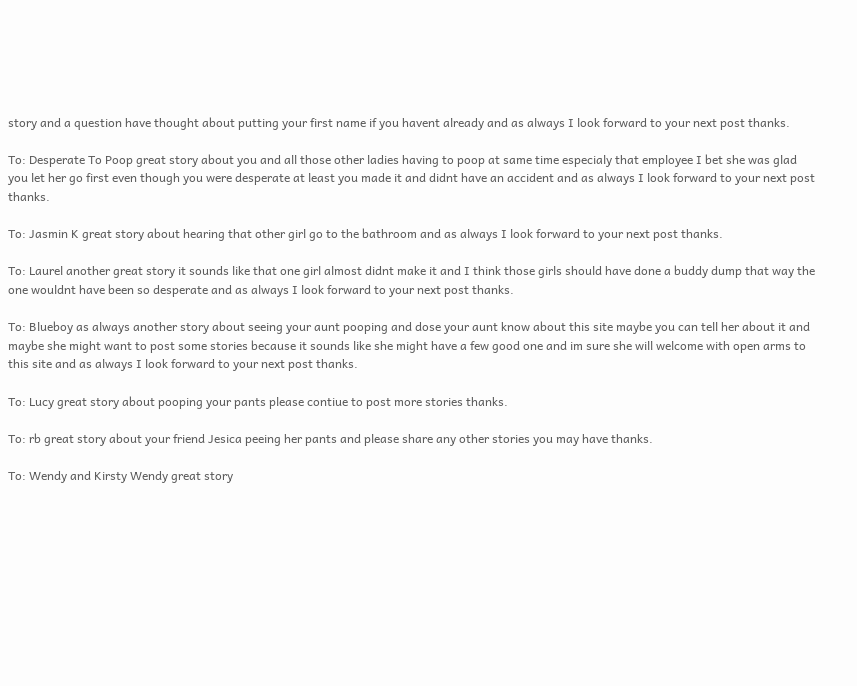story and a question have thought about putting your first name if you havent already and as always I look forward to your next post thanks.

To: Desperate To Poop great story about you and all those other ladies having to poop at same time especialy that employee I bet she was glad you let her go first even though you were desperate at least you made it and didnt have an accident and as always I look forward to your next post thanks.

To: Jasmin K great story about hearing that other girl go to the bathroom and as always I look forward to your next post thanks.

To: Laurel another great story it sounds like that one girl almost didnt make it and I think those girls should have done a buddy dump that way the one wouldnt have been so desperate and as always I look forward to your next post thanks.

To: Blueboy as always another story about seeing your aunt pooping and dose your aunt know about this site maybe you can tell her about it and maybe she might want to post some stories because it sounds like she might have a few good one and im sure she will welcome with open arms to this site and as always I look forward to your next post thanks.

To: Lucy great story about pooping your pants please contiue to post more stories thanks.

To: rb great story about your friend Jesica peeing her pants and please share any other stories you may have thanks.

To: Wendy and Kirsty Wendy great story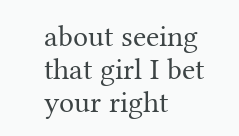about seeing that girl I bet your right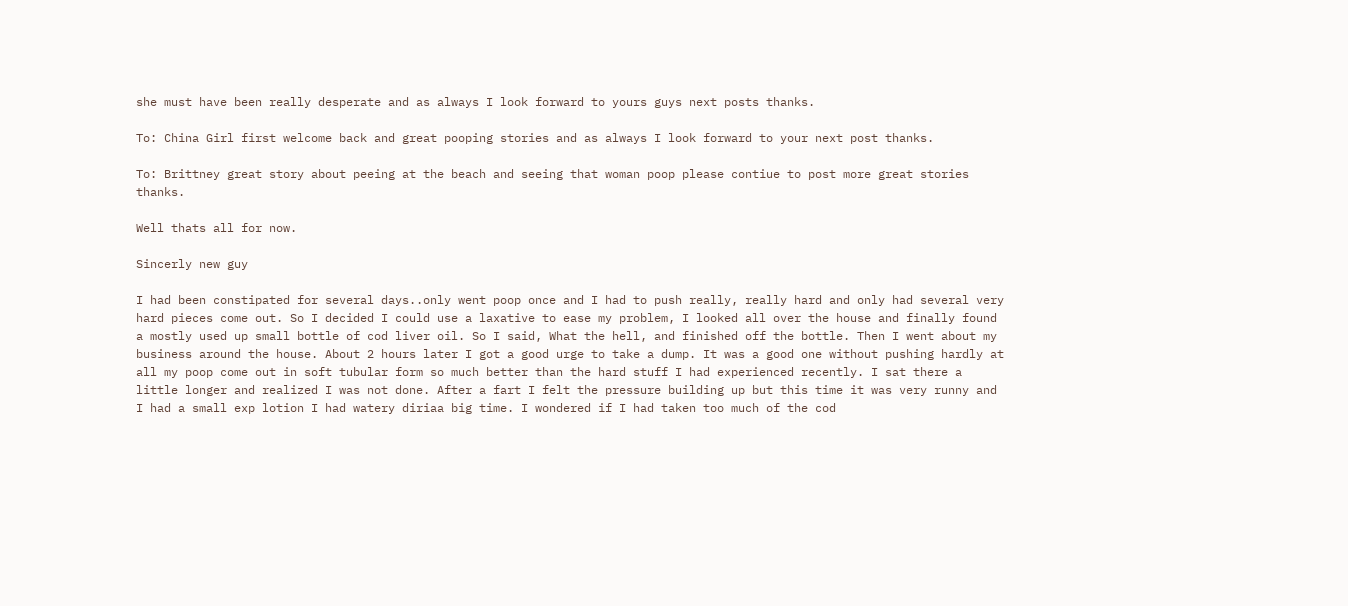she must have been really desperate and as always I look forward to yours guys next posts thanks.

To: China Girl first welcome back and great pooping stories and as always I look forward to your next post thanks.

To: Brittney great story about peeing at the beach and seeing that woman poop please contiue to post more great stories thanks.

Well thats all for now.

Sincerly new guy

I had been constipated for several days..only went poop once and I had to push really, really hard and only had several very hard pieces come out. So I decided I could use a laxative to ease my problem, I looked all over the house and finally found a mostly used up small bottle of cod liver oil. So I said, What the hell, and finished off the bottle. Then I went about my business around the house. About 2 hours later I got a good urge to take a dump. It was a good one without pushing hardly at all my poop come out in soft tubular form so much better than the hard stuff I had experienced recently. I sat there a little longer and realized I was not done. After a fart I felt the pressure building up but this time it was very runny and I had a small exp lotion I had watery diriaa big time. I wondered if I had taken too much of the cod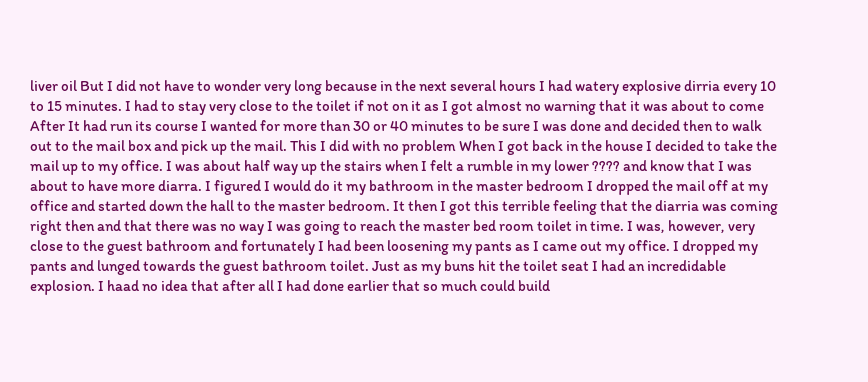liver oil But I did not have to wonder very long because in the next several hours I had watery explosive dirria every 10 to 15 minutes. I had to stay very close to the toilet if not on it as I got almost no warning that it was about to come After It had run its course I wanted for more than 30 or 40 minutes to be sure I was done and decided then to walk out to the mail box and pick up the mail. This I did with no problem When I got back in the house I decided to take the mail up to my office. I was about half way up the stairs when I felt a rumble in my lower ???? and know that I was about to have more diarra. I figured I would do it my bathroom in the master bedroom I dropped the mail off at my office and started down the hall to the master bedroom. It then I got this terrible feeling that the diarria was coming right then and that there was no way I was going to reach the master bed room toilet in time. I was, however, very close to the guest bathroom and fortunately I had been loosening my pants as I came out my office. I dropped my pants and lunged towards the guest bathroom toilet. Just as my buns hit the toilet seat I had an incredidable explosion. I haad no idea that after all I had done earlier that so much could build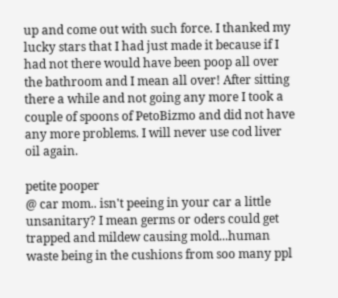up and come out with such force. I thanked my lucky stars that I had just made it because if I had not there would have been poop all over the bathroom and I mean all over! After sitting there a while and not going any more I took a couple of spoons of PetoBizmo and did not have any more problems. I will never use cod liver oil again.

petite pooper
@ car mom.. isn't peeing in your car a little unsanitary? I mean germs or oders could get trapped and mildew causing mold...human waste being in the cushions from soo many ppl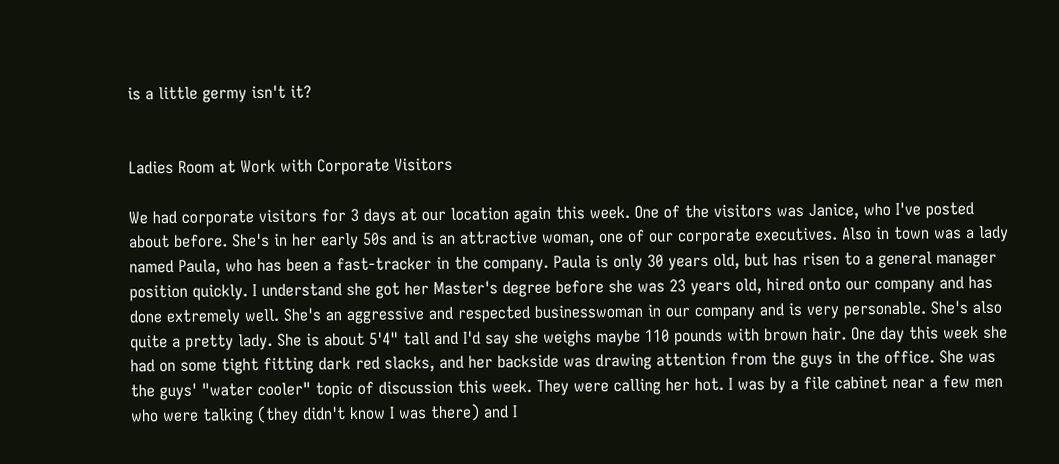is a little germy isn't it?


Ladies Room at Work with Corporate Visitors

We had corporate visitors for 3 days at our location again this week. One of the visitors was Janice, who I've posted about before. She's in her early 50s and is an attractive woman, one of our corporate executives. Also in town was a lady named Paula, who has been a fast-tracker in the company. Paula is only 30 years old, but has risen to a general manager position quickly. I understand she got her Master's degree before she was 23 years old, hired onto our company and has done extremely well. She's an aggressive and respected businesswoman in our company and is very personable. She's also quite a pretty lady. She is about 5'4" tall and I'd say she weighs maybe 110 pounds with brown hair. One day this week she had on some tight fitting dark red slacks, and her backside was drawing attention from the guys in the office. She was the guys' "water cooler" topic of discussion this week. They were calling her hot. I was by a file cabinet near a few men who were talking (they didn't know I was there) and I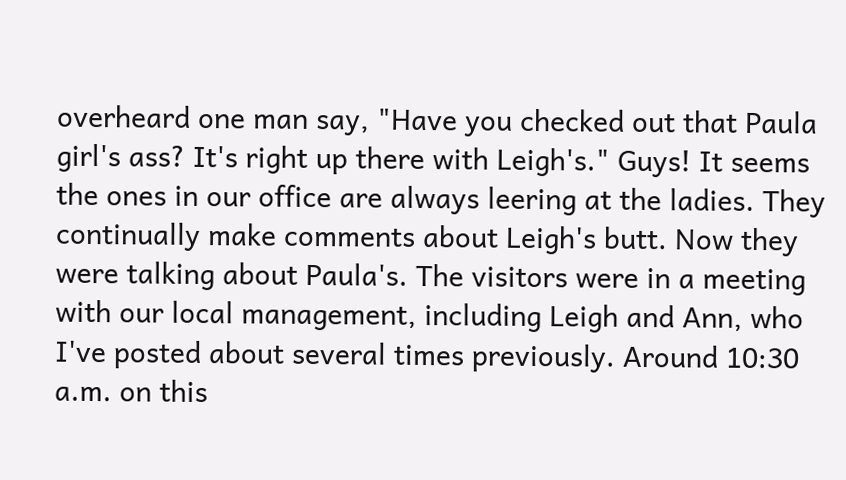overheard one man say, "Have you checked out that Paula girl's ass? It's right up there with Leigh's." Guys! It seems the ones in our office are always leering at the ladies. They continually make comments about Leigh's butt. Now they were talking about Paula's. The visitors were in a meeting with our local management, including Leigh and Ann, who I've posted about several times previously. Around 10:30 a.m. on this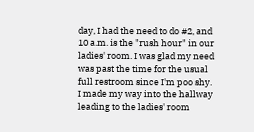day, I had the need to do #2, and 10 a.m. is the "rush hour" in our ladies' room. I was glad my need was past the time for the usual full restroom since I'm poo shy. I made my way into the hallway leading to the ladies' room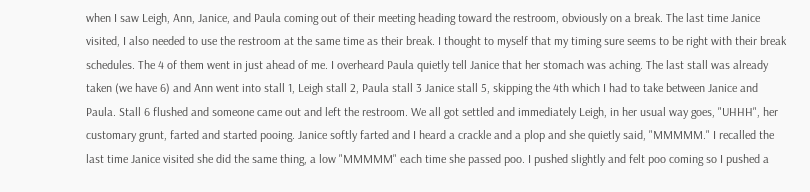when I saw Leigh, Ann, Janice, and Paula coming out of their meeting heading toward the restroom, obviously on a break. The last time Janice visited, I also needed to use the restroom at the same time as their break. I thought to myself that my timing sure seems to be right with their break schedules. The 4 of them went in just ahead of me. I overheard Paula quietly tell Janice that her stomach was aching. The last stall was already taken (we have 6) and Ann went into stall 1, Leigh stall 2, Paula stall 3 Janice stall 5, skipping the 4th which I had to take between Janice and Paula. Stall 6 flushed and someone came out and left the restroom. We all got settled and immediately Leigh, in her usual way goes, "UHHH", her customary grunt, farted and started pooing. Janice softly farted and I heard a crackle and a plop and she quietly said, "MMMMM." I recalled the last time Janice visited she did the same thing, a low "MMMMM" each time she passed poo. I pushed slightly and felt poo coming so I pushed a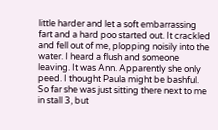little harder and let a soft embarrassing fart and a hard poo started out. It crackled and fell out of me, plopping noisily into the water. I heard a flush and someone leaving. It was Ann. Apparently she only peed. I thought Paula might be bashful. So far she was just sitting there next to me in stall 3, but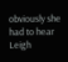obviously she had to hear Leigh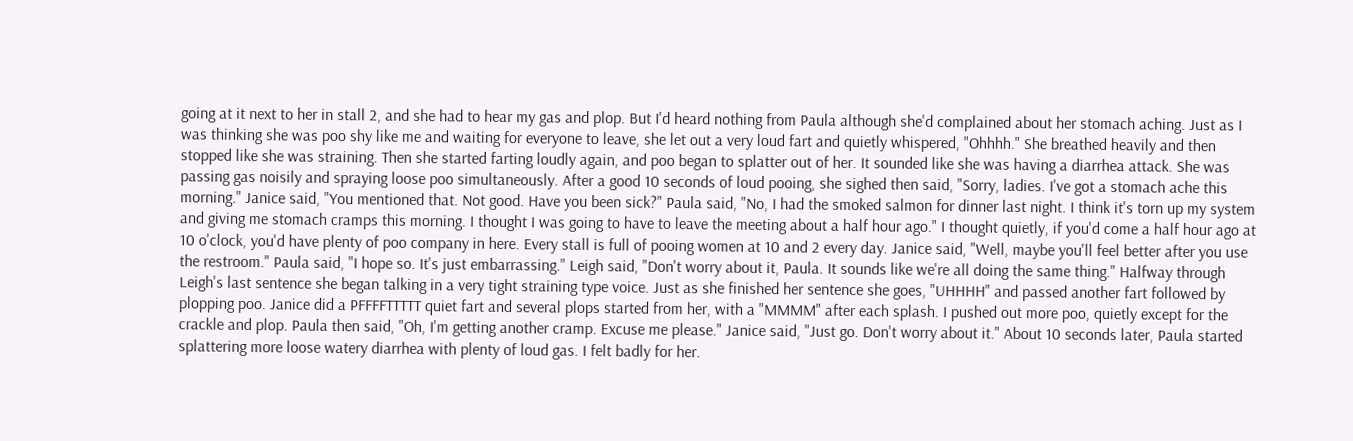going at it next to her in stall 2, and she had to hear my gas and plop. But I'd heard nothing from Paula although she'd complained about her stomach aching. Just as I was thinking she was poo shy like me and waiting for everyone to leave, she let out a very loud fart and quietly whispered, "Ohhhh." She breathed heavily and then stopped like she was straining. Then she started farting loudly again, and poo began to splatter out of her. It sounded like she was having a diarrhea attack. She was passing gas noisily and spraying loose poo simultaneously. After a good 10 seconds of loud pooing, she sighed then said, "Sorry, ladies. I've got a stomach ache this morning." Janice said, "You mentioned that. Not good. Have you been sick?" Paula said, "No, I had the smoked salmon for dinner last night. I think it's torn up my system and giving me stomach cramps this morning. I thought I was going to have to leave the meeting about a half hour ago." I thought quietly, if you'd come a half hour ago at 10 o'clock, you'd have plenty of poo company in here. Every stall is full of pooing women at 10 and 2 every day. Janice said, "Well, maybe you'll feel better after you use the restroom." Paula said, "I hope so. It's just embarrassing." Leigh said, "Don't worry about it, Paula. It sounds like we're all doing the same thing." Halfway through Leigh's last sentence she began talking in a very tight straining type voice. Just as she finished her sentence she goes, "UHHHH" and passed another fart followed by plopping poo. Janice did a PFFFFTTTTT quiet fart and several plops started from her, with a "MMMM" after each splash. I pushed out more poo, quietly except for the crackle and plop. Paula then said, "Oh, I'm getting another cramp. Excuse me please." Janice said, "Just go. Don't worry about it." About 10 seconds later, Paula started splattering more loose watery diarrhea with plenty of loud gas. I felt badly for her.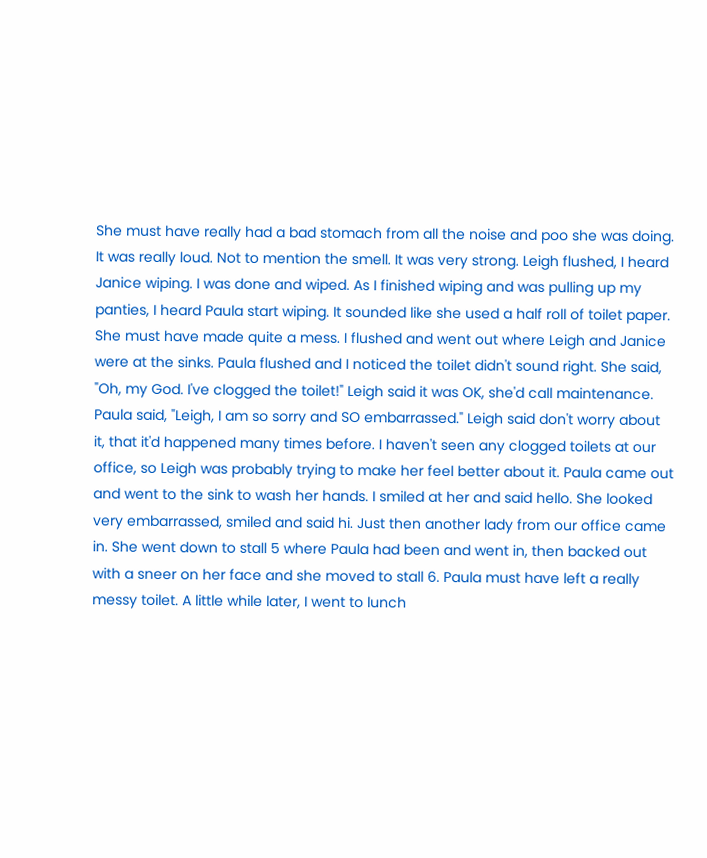She must have really had a bad stomach from all the noise and poo she was doing. It was really loud. Not to mention the smell. It was very strong. Leigh flushed, I heard Janice wiping. I was done and wiped. As I finished wiping and was pulling up my panties, I heard Paula start wiping. It sounded like she used a half roll of toilet paper. She must have made quite a mess. I flushed and went out where Leigh and Janice were at the sinks. Paula flushed and I noticed the toilet didn't sound right. She said, "Oh, my God. I've clogged the toilet!" Leigh said it was OK, she'd call maintenance. Paula said, "Leigh, I am so sorry and SO embarrassed." Leigh said don't worry about it, that it'd happened many times before. I haven't seen any clogged toilets at our office, so Leigh was probably trying to make her feel better about it. Paula came out and went to the sink to wash her hands. I smiled at her and said hello. She looked very embarrassed, smiled and said hi. Just then another lady from our office came in. She went down to stall 5 where Paula had been and went in, then backed out with a sneer on her face and she moved to stall 6. Paula must have left a really messy toilet. A little while later, I went to lunch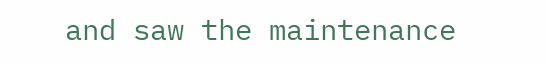and saw the maintenance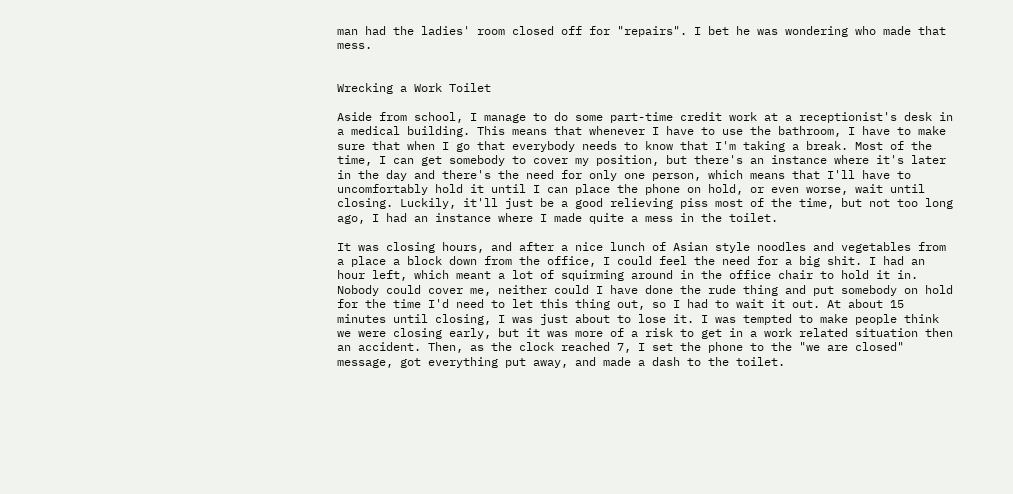man had the ladies' room closed off for "repairs". I bet he was wondering who made that mess.


Wrecking a Work Toilet

Aside from school, I manage to do some part-time credit work at a receptionist's desk in a medical building. This means that whenever I have to use the bathroom, I have to make sure that when I go that everybody needs to know that I'm taking a break. Most of the time, I can get somebody to cover my position, but there's an instance where it's later in the day and there's the need for only one person, which means that I'll have to uncomfortably hold it until I can place the phone on hold, or even worse, wait until closing. Luckily, it'll just be a good relieving piss most of the time, but not too long ago, I had an instance where I made quite a mess in the toilet.

It was closing hours, and after a nice lunch of Asian style noodles and vegetables from a place a block down from the office, I could feel the need for a big shit. I had an hour left, which meant a lot of squirming around in the office chair to hold it in. Nobody could cover me, neither could I have done the rude thing and put somebody on hold for the time I'd need to let this thing out, so I had to wait it out. At about 15 minutes until closing, I was just about to lose it. I was tempted to make people think we were closing early, but it was more of a risk to get in a work related situation then an accident. Then, as the clock reached 7, I set the phone to the "we are closed" message, got everything put away, and made a dash to the toilet.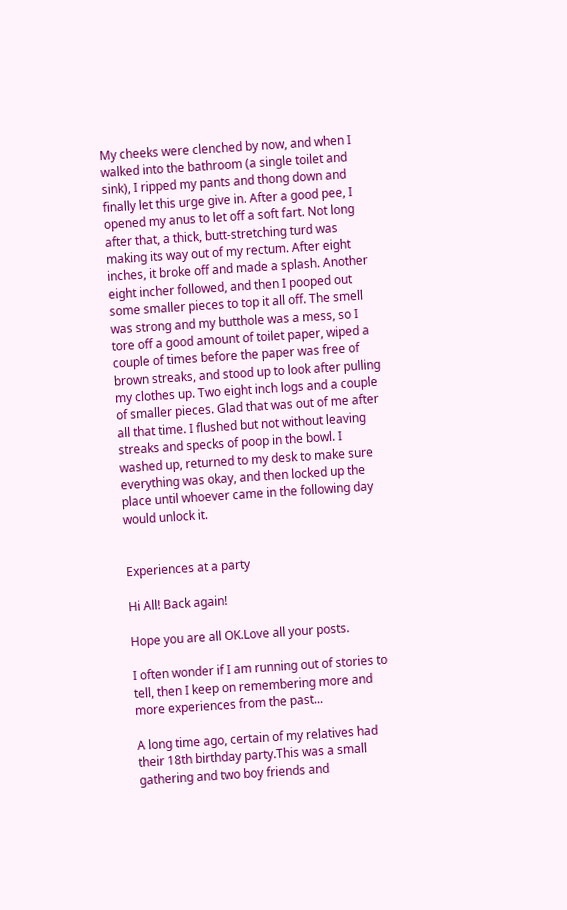My cheeks were clenched by now, and when I walked into the bathroom (a single toilet and sink), I ripped my pants and thong down and finally let this urge give in. After a good pee, I opened my anus to let off a soft fart. Not long after that, a thick, butt-stretching turd was making its way out of my rectum. After eight inches, it broke off and made a splash. Another eight incher followed, and then I pooped out some smaller pieces to top it all off. The smell was strong and my butthole was a mess, so I tore off a good amount of toilet paper, wiped a couple of times before the paper was free of brown streaks, and stood up to look after pulling my clothes up. Two eight inch logs and a couple of smaller pieces. Glad that was out of me after all that time. I flushed but not without leaving streaks and specks of poop in the bowl. I washed up, returned to my desk to make sure everything was okay, and then locked up the place until whoever came in the following day would unlock it.


Experiences at a party

Hi All! Back again!

Hope you are all OK.Love all your posts.

I often wonder if I am running out of stories to tell, then I keep on remembering more and more experiences from the past...

A long time ago, certain of my relatives had their 18th birthday party.This was a small gathering and two boy friends and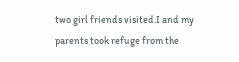two girl friends visited.I and my parents took refuge from the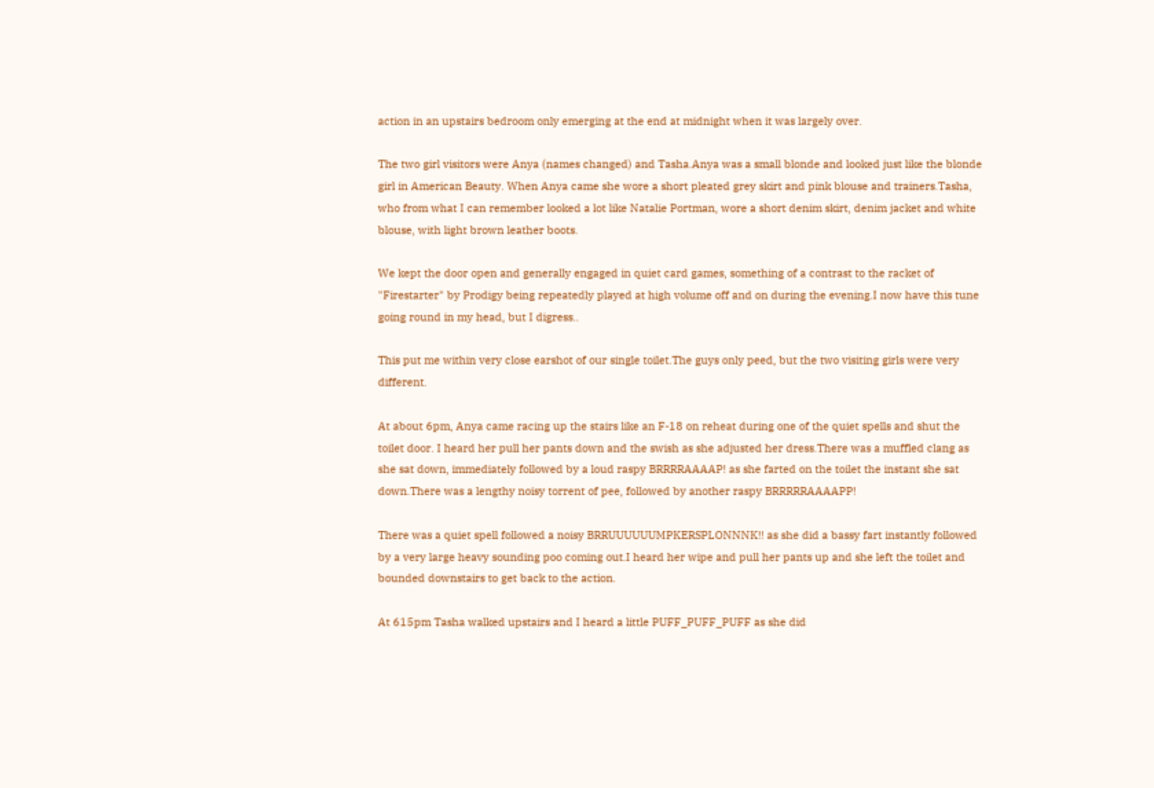action in an upstairs bedroom only emerging at the end at midnight when it was largely over.

The two girl visitors were Anya (names changed) and Tasha.Anya was a small blonde and looked just like the blonde girl in American Beauty. When Anya came she wore a short pleated grey skirt and pink blouse and trainers.Tasha, who from what I can remember looked a lot like Natalie Portman, wore a short denim skirt, denim jacket and white blouse, with light brown leather boots.

We kept the door open and generally engaged in quiet card games, something of a contrast to the racket of "Firestarter" by Prodigy being repeatedly played at high volume off and on during the evening.I now have this tune going round in my head, but I digress..

This put me within very close earshot of our single toilet.The guys only peed, but the two visiting girls were very different.

At about 6pm, Anya came racing up the stairs like an F-18 on reheat during one of the quiet spells and shut the toilet door. I heard her pull her pants down and the swish as she adjusted her dress.There was a muffled clang as she sat down, immediately followed by a loud raspy BRRRRAAAAP! as she farted on the toilet the instant she sat down.There was a lengthy noisy torrent of pee, followed by another raspy BRRRRRAAAAPP!

There was a quiet spell followed a noisy BRRUUUUUUMPKERSPLONNNK!! as she did a bassy fart instantly followed by a very large heavy sounding poo coming out.I heard her wipe and pull her pants up and she left the toilet and bounded downstairs to get back to the action.

At 615pm Tasha walked upstairs and I heard a little PUFF_PUFF_PUFF as she did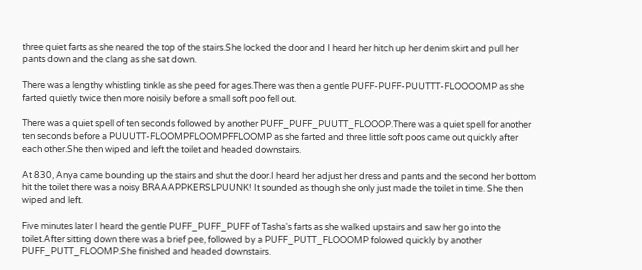three quiet farts as she neared the top of the stairs.She locked the door and I heard her hitch up her denim skirt and pull her pants down and the clang as she sat down.

There was a lengthy whistling tinkle as she peed for ages.There was then a gentle PUFF-PUFF-PUUTTT-FLOOOOMP as she farted quietly twice then more noisily before a small soft poo fell out.

There was a quiet spell of ten seconds followed by another PUFF_PUFF_PUUTT_FLOOOP.There was a quiet spell for another ten seconds before a PUUUTT-FLOOMPFLOOMPFFLOOMP as she farted and three little soft poos came out quickly after each other.She then wiped and left the toilet and headed downstairs.

At 830, Anya came bounding up the stairs and shut the door.I heard her adjust her dress and pants and the second her bottom hit the toilet there was a noisy BRAAAPPKERSLPUUNK! It sounded as though she only just made the toilet in time. She then wiped and left.

Five minutes later I heard the gentle PUFF_PUFF_PUFF of Tasha's farts as she walked upstairs and saw her go into the toilet.After sitting down there was a brief pee, followed by a PUFF_PUTT_FLOOOMP folowed quickly by another PUFF_PUTT_FLOOMP.She finished and headed downstairs.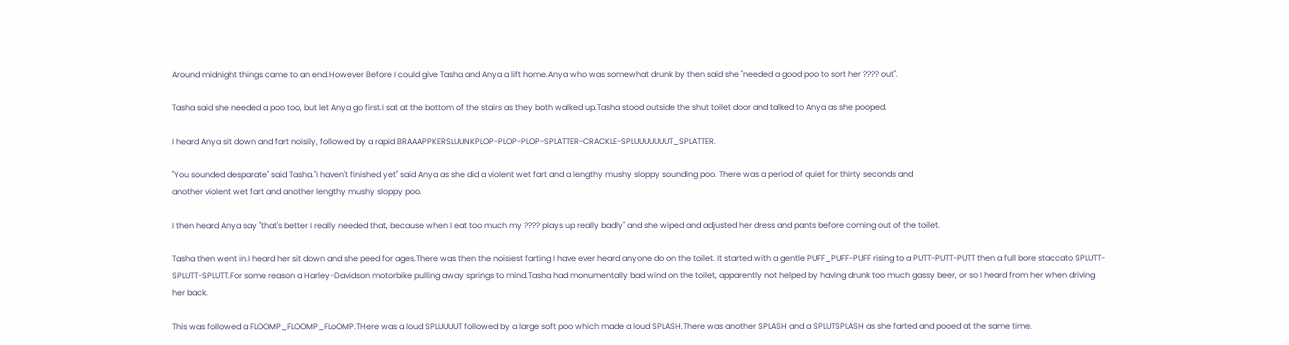Around midnight things came to an end.However Before I could give Tasha and Anya a lift home.Anya who was somewhat drunk by then said she "needed a good poo to sort her ???? out".

Tasha said she needed a poo too, but let Anya go first.I sat at the bottom of the stairs as they both walked up.Tasha stood outside the shut toilet door and talked to Anya as she pooped.

I heard Anya sit down and fart noisily, followed by a rapid BRAAAPPKERSLUUNKPLOP-PLOP-PLOP-SPLATTER-CRACKLE-SPLUUUUUUUT_SPLATTER.

"You sounded desparate" said Tasha."I haven't finished yet" said Anya as she did a violent wet fart and a lengthy mushy sloppy sounding poo. There was a period of quiet for thirty seconds and
another violent wet fart and another lengthy mushy sloppy poo.

I then heard Anya say "that's better I really needed that, because when I eat too much my ???? plays up really badly" and she wiped and adjusted her dress and pants before coming out of the toilet.

Tasha then went in.I heard her sit down and she peed for ages.There was then the noisiest farting I have ever heard anyone do on the toilet. It started with a gentle PUFF_PUFF-PUFF rising to a PUTT-PUTT-PUTT then a full bore staccato SPLUTT-SPLUTT-SPLUTT.For some reason a Harley-Davidson motorbike pulling away springs to mind.Tasha had monumentally bad wind on the toilet, apparently not helped by having drunk too much gassy beer, or so I heard from her when driving her back.

This was followed a FLOOMP_FLOOMP_FLoOMP.THere was a loud SPLUUUUT followed by a large soft poo which made a loud SPLASH.There was another SPLASH and a SPLUTSPLASH as she farted and pooed at the same time.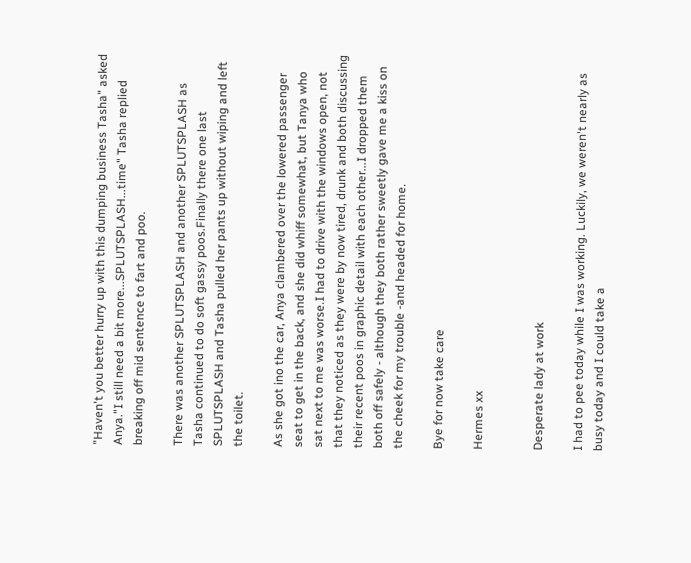"Haven't you better hurry up with this dumping business Tasha" asked Anya."I still need a bit more...SPLUTSPLASH...time" Tasha replied breaking off mid sentence to fart and poo.

There was another SPLUTSPLASH and another SPLUTSPLASH as Tasha continued to do soft gassy poos.Finally there one last SPLUTSPLASH and Tasha pulled her pants up without wiping and left the toilet.

As she got ino the car, Anya clambered over the lowered passenger seat to get in the back, and she did whiff somewhat, but Tanya who sat next to me was worse.I had to drive with the windows open, not that they noticed as they were by now tired, drunk and both discussing their recent poos in graphic detail with each other...I dropped them both off safely - although they both rather sweetly gave me a kiss on the cheek for my trouble -and headed for home.

Bye for now take care

Hermes xx


Desperate lady at work

I had to pee today while I was working. Luckily, we weren't nearly as busy today and I could take a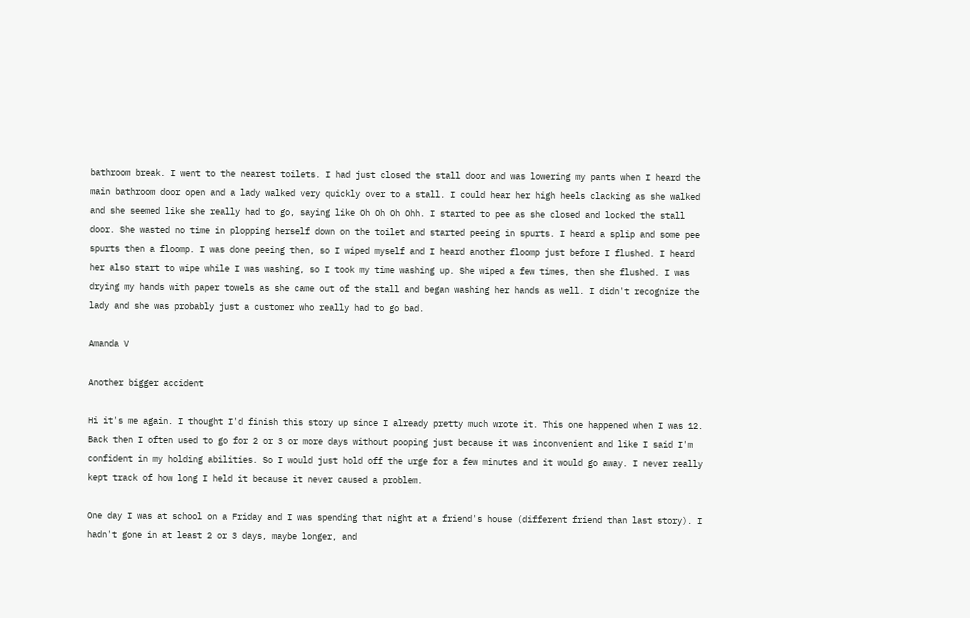bathroom break. I went to the nearest toilets. I had just closed the stall door and was lowering my pants when I heard the main bathroom door open and a lady walked very quickly over to a stall. I could hear her high heels clacking as she walked and she seemed like she really had to go, saying like Oh Oh Oh Ohh. I started to pee as she closed and locked the stall door. She wasted no time in plopping herself down on the toilet and started peeing in spurts. I heard a splip and some pee spurts then a floomp. I was done peeing then, so I wiped myself and I heard another floomp just before I flushed. I heard her also start to wipe while I was washing, so I took my time washing up. She wiped a few times, then she flushed. I was drying my hands with paper towels as she came out of the stall and began washing her hands as well. I didn't recognize the lady and she was probably just a customer who really had to go bad.

Amanda V

Another bigger accident

Hi it's me again. I thought I'd finish this story up since I already pretty much wrote it. This one happened when I was 12. Back then I often used to go for 2 or 3 or more days without pooping just because it was inconvenient and like I said I'm confident in my holding abilities. So I would just hold off the urge for a few minutes and it would go away. I never really kept track of how long I held it because it never caused a problem.

One day I was at school on a Friday and I was spending that night at a friend's house (different friend than last story). I hadn't gone in at least 2 or 3 days, maybe longer, and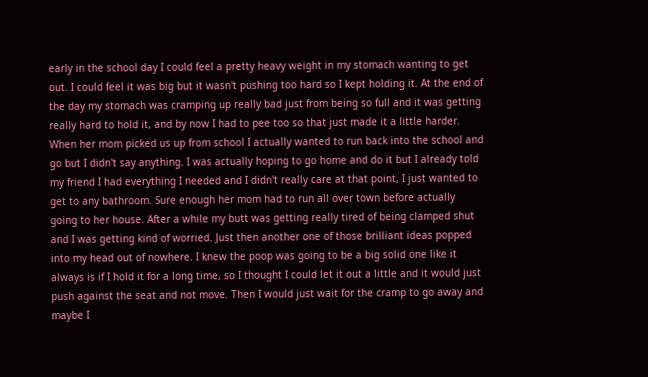early in the school day I could feel a pretty heavy weight in my stomach wanting to get out. I could feel it was big but it wasn't pushing too hard so I kept holding it. At the end of the day my stomach was cramping up really bad just from being so full and it was getting really hard to hold it, and by now I had to pee too so that just made it a little harder. When her mom picked us up from school I actually wanted to run back into the school and go but I didn't say anything. I was actually hoping to go home and do it but I already told my friend I had everything I needed and I didn't really care at that point, I just wanted to get to any bathroom. Sure enough her mom had to run all over town before actually going to her house. After a while my butt was getting really tired of being clamped shut and I was getting kind of worried. Just then another one of those brilliant ideas popped into my head out of nowhere. I knew the poop was going to be a big solid one like it always is if I hold it for a long time, so I thought I could let it out a little and it would just push against the seat and not move. Then I would just wait for the cramp to go away and maybe I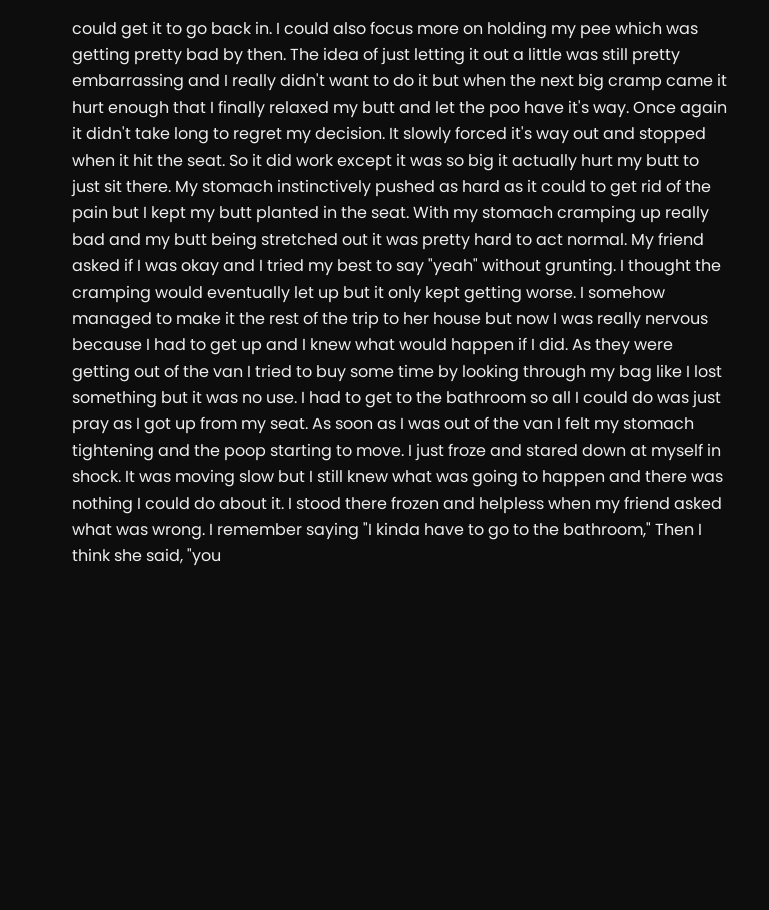could get it to go back in. I could also focus more on holding my pee which was getting pretty bad by then. The idea of just letting it out a little was still pretty embarrassing and I really didn't want to do it but when the next big cramp came it hurt enough that I finally relaxed my butt and let the poo have it's way. Once again it didn't take long to regret my decision. It slowly forced it's way out and stopped when it hit the seat. So it did work except it was so big it actually hurt my butt to just sit there. My stomach instinctively pushed as hard as it could to get rid of the pain but I kept my butt planted in the seat. With my stomach cramping up really bad and my butt being stretched out it was pretty hard to act normal. My friend asked if I was okay and I tried my best to say "yeah" without grunting. I thought the cramping would eventually let up but it only kept getting worse. I somehow managed to make it the rest of the trip to her house but now I was really nervous because I had to get up and I knew what would happen if I did. As they were getting out of the van I tried to buy some time by looking through my bag like I lost something but it was no use. I had to get to the bathroom so all I could do was just pray as I got up from my seat. As soon as I was out of the van I felt my stomach tightening and the poop starting to move. I just froze and stared down at myself in shock. It was moving slow but I still knew what was going to happen and there was nothing I could do about it. I stood there frozen and helpless when my friend asked what was wrong. I remember saying "I kinda have to go to the bathroom," Then I think she said, "you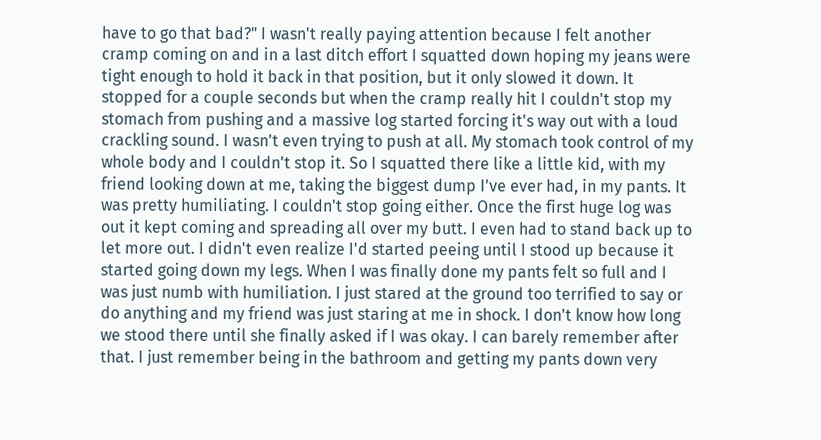have to go that bad?" I wasn't really paying attention because I felt another cramp coming on and in a last ditch effort I squatted down hoping my jeans were tight enough to hold it back in that position, but it only slowed it down. It stopped for a couple seconds but when the cramp really hit I couldn't stop my stomach from pushing and a massive log started forcing it's way out with a loud crackling sound. I wasn't even trying to push at all. My stomach took control of my whole body and I couldn't stop it. So I squatted there like a little kid, with my friend looking down at me, taking the biggest dump I've ever had, in my pants. It was pretty humiliating. I couldn't stop going either. Once the first huge log was out it kept coming and spreading all over my butt. I even had to stand back up to let more out. I didn't even realize I'd started peeing until I stood up because it started going down my legs. When I was finally done my pants felt so full and I was just numb with humiliation. I just stared at the ground too terrified to say or do anything and my friend was just staring at me in shock. I don't know how long we stood there until she finally asked if I was okay. I can barely remember after that. I just remember being in the bathroom and getting my pants down very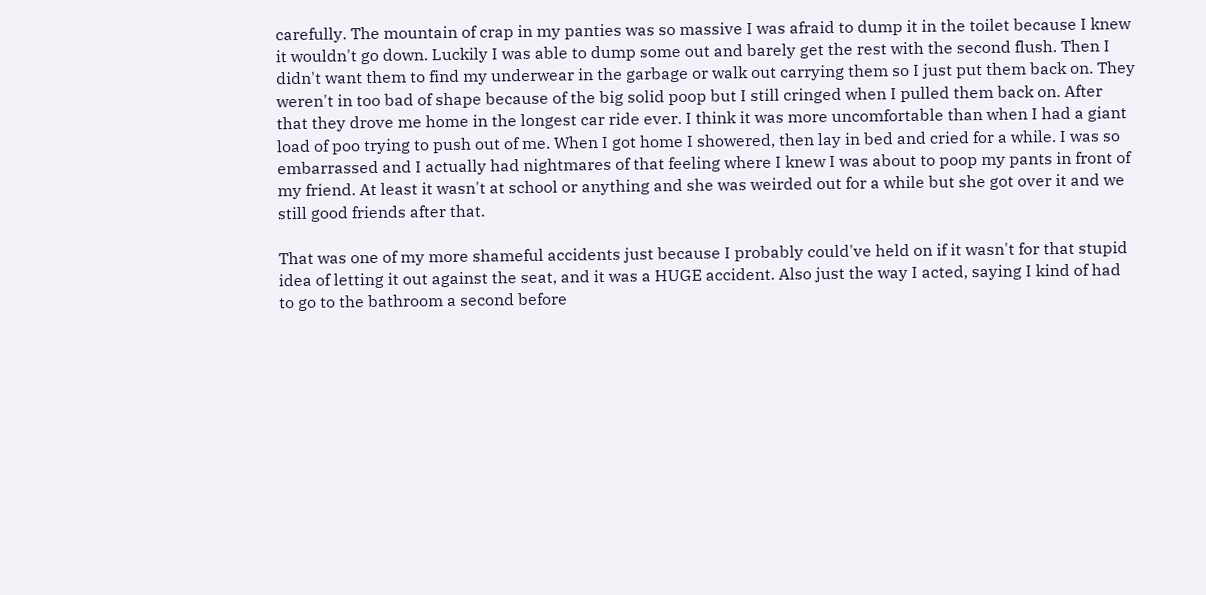carefully. The mountain of crap in my panties was so massive I was afraid to dump it in the toilet because I knew it wouldn't go down. Luckily I was able to dump some out and barely get the rest with the second flush. Then I didn't want them to find my underwear in the garbage or walk out carrying them so I just put them back on. They weren't in too bad of shape because of the big solid poop but I still cringed when I pulled them back on. After that they drove me home in the longest car ride ever. I think it was more uncomfortable than when I had a giant load of poo trying to push out of me. When I got home I showered, then lay in bed and cried for a while. I was so embarrassed and I actually had nightmares of that feeling where I knew I was about to poop my pants in front of my friend. At least it wasn't at school or anything and she was weirded out for a while but she got over it and we still good friends after that.

That was one of my more shameful accidents just because I probably could've held on if it wasn't for that stupid idea of letting it out against the seat, and it was a HUGE accident. Also just the way I acted, saying I kind of had to go to the bathroom a second before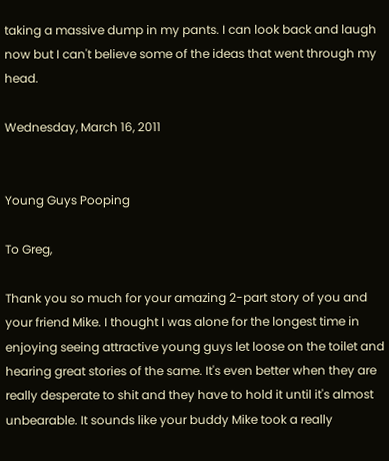taking a massive dump in my pants. I can look back and laugh now but I can't believe some of the ideas that went through my head.

Wednesday, March 16, 2011


Young Guys Pooping

To Greg,

Thank you so much for your amazing 2-part story of you and your friend Mike. I thought I was alone for the longest time in enjoying seeing attractive young guys let loose on the toilet and hearing great stories of the same. It's even better when they are really desperate to shit and they have to hold it until it's almost unbearable. It sounds like your buddy Mike took a really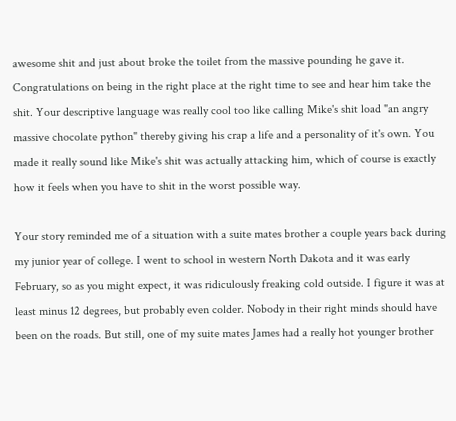awesome shit and just about broke the toilet from the massive pounding he gave it. Congratulations on being in the right place at the right time to see and hear him take the shit. Your descriptive language was really cool too like calling Mike's shit load "an angry massive chocolate python" thereby giving his crap a life and a personality of it's own. You made it really sound like Mike's shit was actually attacking him, which of course is exactly how it feels when you have to shit in the worst possible way.

Your story reminded me of a situation with a suite mates brother a couple years back during my junior year of college. I went to school in western North Dakota and it was early February, so as you might expect, it was ridiculously freaking cold outside. I figure it was at least minus 12 degrees, but probably even colder. Nobody in their right minds should have been on the roads. But still, one of my suite mates James had a really hot younger brother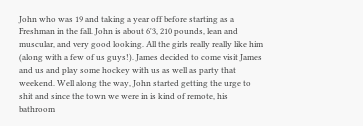John who was 19 and taking a year off before starting as a Freshman in the fall. John is about 6'3, 210 pounds, lean and muscular, and very good looking. All the girls really really like him (along with a few of us guys!). James decided to come visit James and us and play some hockey with us as well as party that weekend. Well along the way, John started getting the urge to shit and since the town we were in is kind of remote, his bathroom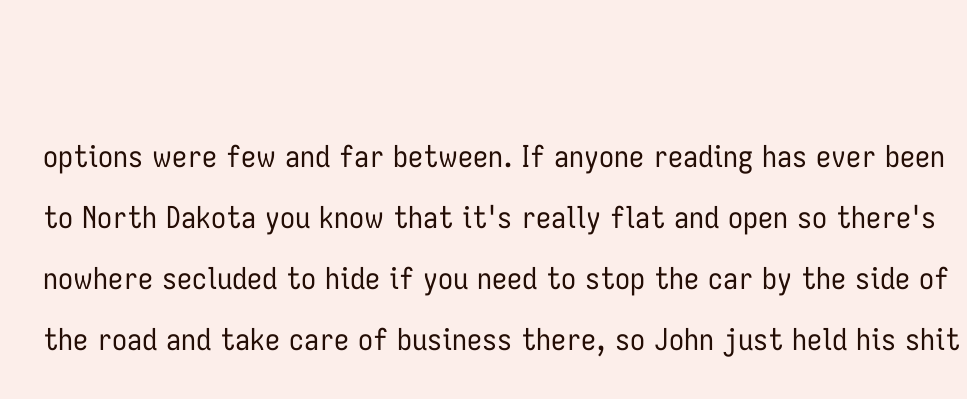options were few and far between. If anyone reading has ever been to North Dakota you know that it's really flat and open so there's nowhere secluded to hide if you need to stop the car by the side of the road and take care of business there, so John just held his shit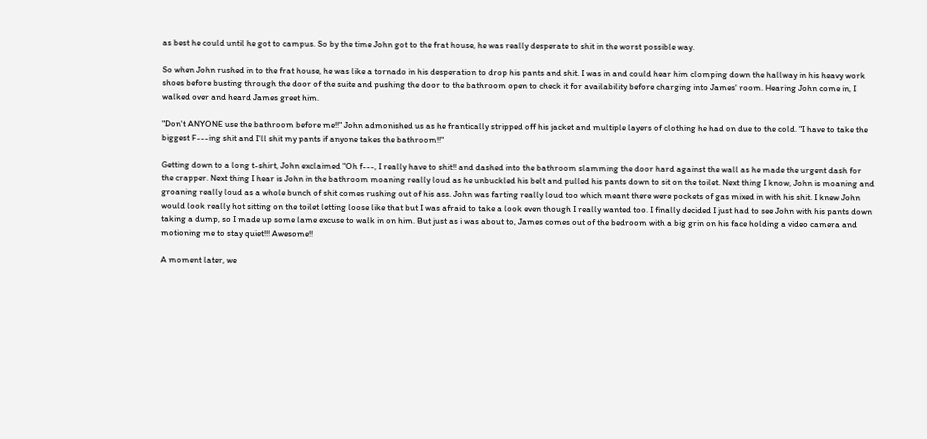as best he could until he got to campus. So by the time John got to the frat house, he was really desperate to shit in the worst possible way.

So when John rushed in to the frat house, he was like a tornado in his desperation to drop his pants and shit. I was in and could hear him clomping down the hallway in his heavy work shoes before busting through the door of the suite and pushing the door to the bathroom open to check it for availability before charging into James' room. Hearing John come in, I walked over and heard James greet him.

"Don't ANYONE use the bathroom before me!!" John admonished us as he frantically stripped off his jacket and multiple layers of clothing he had on due to the cold. "I have to take the biggest F---ing shit and I'll shit my pants if anyone takes the bathroom!!"

Getting down to a long t-shirt, John exclaimed "Oh f---, I really have to shit!! and dashed into the bathroom slamming the door hard against the wall as he made the urgent dash for the crapper. Next thing I hear is John in the bathroom moaning really loud as he unbuckled his belt and pulled his pants down to sit on the toilet. Next thing I know, John is moaning and groaning really loud as a whole bunch of shit comes rushing out of his ass. John was farting really loud too which meant there were pockets of gas mixed in with his shit. I knew John would look really hot sitting on the toilet letting loose like that but I was afraid to take a look even though I really wanted too. I finally decided I just had to see John with his pants down taking a dump, so I made up some lame excuse to walk in on him. But just as i was about to, James comes out of the bedroom with a big grin on his face holding a video camera and motioning me to stay quiet!!! Awesome!!

A moment later, we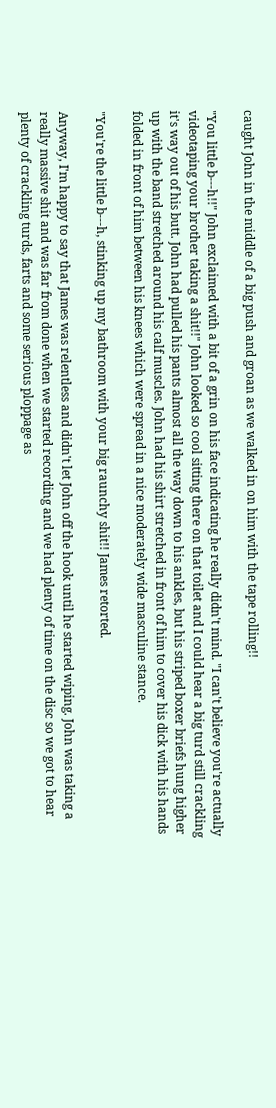caught John in the middle of a big push and groan as we walked in on him with the tape rolling!!

"You little b---h!!" John exclaimed with a bit of a grin on his face indicating he really didn't mind. "I can't believe you're actually videotaping your brother taking a shit!!" John looked so cool sitting there on that toilet and I could hear a big turd still crackling it's way out of his butt. John had pulled his pants almost all the way down to his ankles, but his striped boxer briefs hung higher up with the band stretched around his calf muscles. John had his shirt stretched in front of him to cover his dick with his hands folded in front of him between his knees which were spread in a nice moderately wide masculine stance.

"You're the little b---h, stinking up my bathroom with your big raunchy shit!! James retorted.

Anyway, I'm happy to say that James was relentless and didn't let John off the hook until he started wiping. John was taking a really massive shit and was far from done when we started recording and we had plenty of time on the disc so we got to hear plenty of crackling turds, farts and some serious ploppage as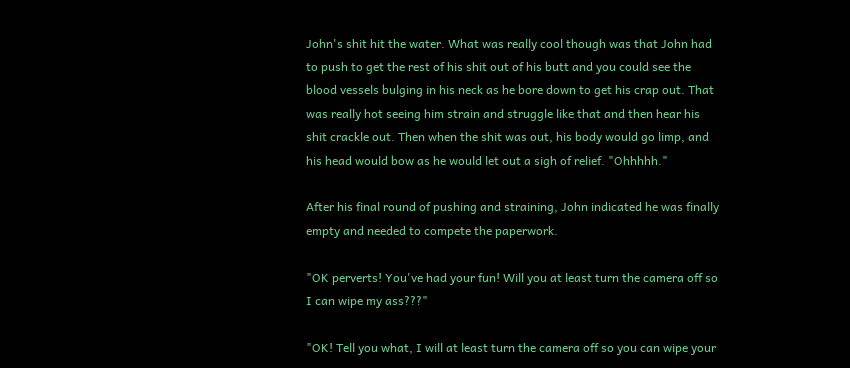John's shit hit the water. What was really cool though was that John had to push to get the rest of his shit out of his butt and you could see the blood vessels bulging in his neck as he bore down to get his crap out. That was really hot seeing him strain and struggle like that and then hear his shit crackle out. Then when the shit was out, his body would go limp, and his head would bow as he would let out a sigh of relief. "Ohhhhh."

After his final round of pushing and straining, John indicated he was finally empty and needed to compete the paperwork.

"OK perverts! You've had your fun! Will you at least turn the camera off so I can wipe my ass???"

"OK! Tell you what, I will at least turn the camera off so you can wipe your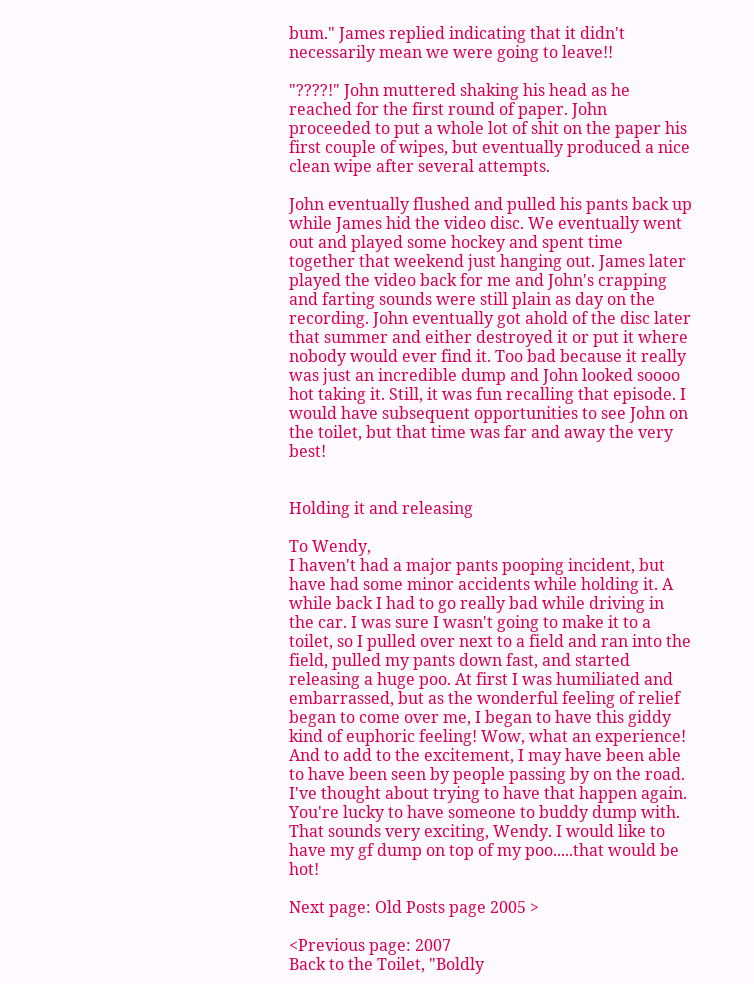bum." James replied indicating that it didn't necessarily mean we were going to leave!!

"????!" John muttered shaking his head as he reached for the first round of paper. John proceeded to put a whole lot of shit on the paper his first couple of wipes, but eventually produced a nice clean wipe after several attempts.

John eventually flushed and pulled his pants back up while James hid the video disc. We eventually went out and played some hockey and spent time together that weekend just hanging out. James later played the video back for me and John's crapping and farting sounds were still plain as day on the recording. John eventually got ahold of the disc later that summer and either destroyed it or put it where nobody would ever find it. Too bad because it really was just an incredible dump and John looked soooo hot taking it. Still, it was fun recalling that episode. I would have subsequent opportunities to see John on the toilet, but that time was far and away the very best!


Holding it and releasing

To Wendy,
I haven't had a major pants pooping incident, but have had some minor accidents while holding it. A while back I had to go really bad while driving in the car. I was sure I wasn't going to make it to a toilet, so I pulled over next to a field and ran into the field, pulled my pants down fast, and started releasing a huge poo. At first I was humiliated and embarrassed, but as the wonderful feeling of relief began to come over me, I began to have this giddy kind of euphoric feeling! Wow, what an experience! And to add to the excitement, I may have been able to have been seen by people passing by on the road.
I've thought about trying to have that happen again.
You're lucky to have someone to buddy dump with. That sounds very exciting, Wendy. I would like to have my gf dump on top of my poo.....that would be hot!

Next page: Old Posts page 2005 >

<Previous page: 2007
Back to the Toilet, "Boldly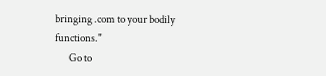bringing .com to your bodily functions."
       Go to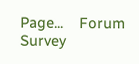Page...    Forum       Survey